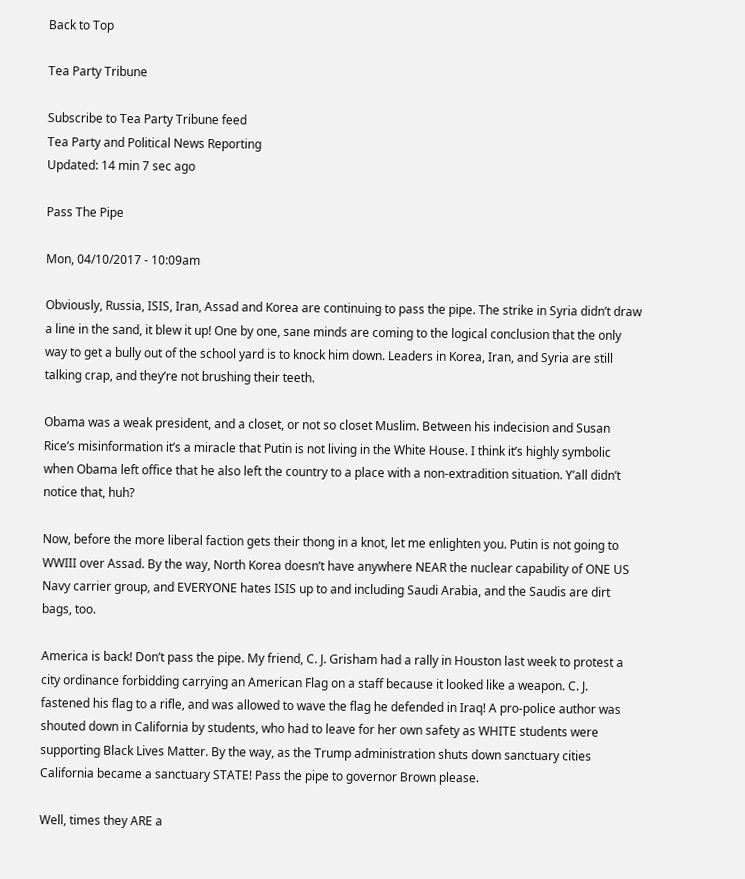Back to Top

Tea Party Tribune

Subscribe to Tea Party Tribune feed
Tea Party and Political News Reporting
Updated: 14 min 7 sec ago

Pass The Pipe

Mon, 04/10/2017 - 10:09am

Obviously, Russia, ISIS, Iran, Assad and Korea are continuing to pass the pipe. The strike in Syria didn’t draw a line in the sand, it blew it up! One by one, sane minds are coming to the logical conclusion that the only way to get a bully out of the school yard is to knock him down. Leaders in Korea, Iran, and Syria are still talking crap, and they’re not brushing their teeth.

Obama was a weak president, and a closet, or not so closet Muslim. Between his indecision and Susan Rice’s misinformation it’s a miracle that Putin is not living in the White House. I think it’s highly symbolic when Obama left office that he also left the country to a place with a non-extradition situation. Y’all didn’t notice that, huh?

Now, before the more liberal faction gets their thong in a knot, let me enlighten you. Putin is not going to WWIII over Assad. By the way, North Korea doesn’t have anywhere NEAR the nuclear capability of ONE US Navy carrier group, and EVERYONE hates ISIS up to and including Saudi Arabia, and the Saudis are dirt bags, too.

America is back! Don’t pass the pipe. My friend, C. J. Grisham had a rally in Houston last week to protest a city ordinance forbidding carrying an American Flag on a staff because it looked like a weapon. C. J. fastened his flag to a rifle, and was allowed to wave the flag he defended in Iraq! A pro-police author was shouted down in California by students, who had to leave for her own safety as WHITE students were supporting Black Lives Matter. By the way, as the Trump administration shuts down sanctuary cities California became a sanctuary STATE! Pass the pipe to governor Brown please.

Well, times they ARE a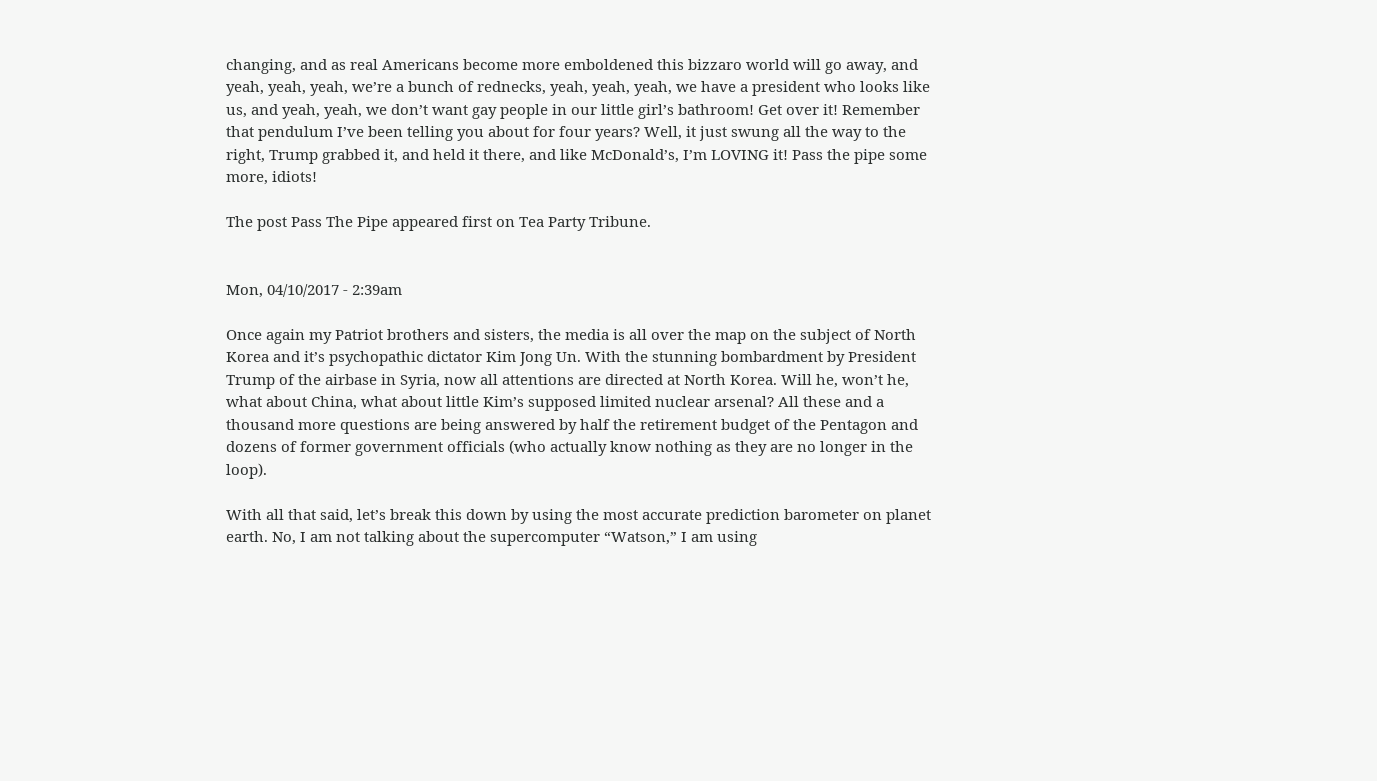changing, and as real Americans become more emboldened this bizzaro world will go away, and yeah, yeah, yeah, we’re a bunch of rednecks, yeah, yeah, yeah, we have a president who looks like us, and yeah, yeah, we don’t want gay people in our little girl’s bathroom! Get over it! Remember that pendulum I’ve been telling you about for four years? Well, it just swung all the way to the right, Trump grabbed it, and held it there, and like McDonald’s, I’m LOVING it! Pass the pipe some more, idiots!

The post Pass The Pipe appeared first on Tea Party Tribune.


Mon, 04/10/2017 - 2:39am

Once again my Patriot brothers and sisters, the media is all over the map on the subject of North Korea and it’s psychopathic dictator Kim Jong Un. With the stunning bombardment by President Trump of the airbase in Syria, now all attentions are directed at North Korea. Will he, won’t he, what about China, what about little Kim’s supposed limited nuclear arsenal? All these and a thousand more questions are being answered by half the retirement budget of the Pentagon and dozens of former government officials (who actually know nothing as they are no longer in the loop).

With all that said, let’s break this down by using the most accurate prediction barometer on planet earth. No, I am not talking about the supercomputer “Watson,” I am using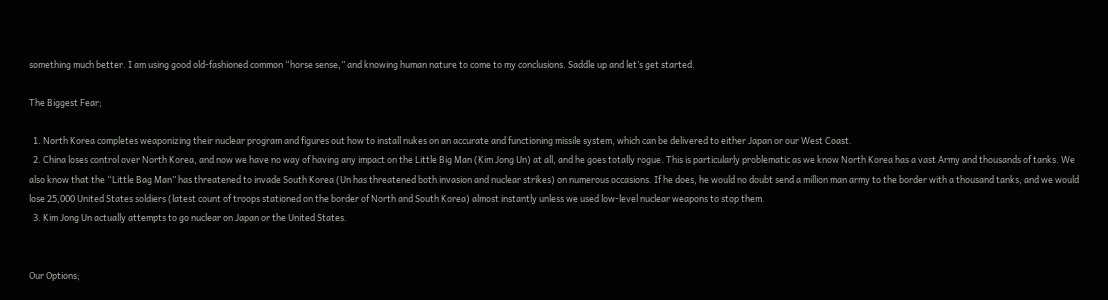something much better. I am using good old-fashioned common “horse sense,” and knowing human nature to come to my conclusions. Saddle up and let’s get started.

The Biggest Fear;

  1. North Korea completes weaponizing their nuclear program and figures out how to install nukes on an accurate and functioning missile system, which can be delivered to either Japan or our West Coast.
  2. China loses control over North Korea, and now we have no way of having any impact on the Little Big Man (Kim Jong Un) at all, and he goes totally rogue. This is particularly problematic as we know North Korea has a vast Army and thousands of tanks. We also know that the “Little Bag Man” has threatened to invade South Korea (Un has threatened both invasion and nuclear strikes) on numerous occasions. If he does, he would no doubt send a million man army to the border with a thousand tanks, and we would lose 25,000 United States soldiers (latest count of troops stationed on the border of North and South Korea) almost instantly unless we used low-level nuclear weapons to stop them.
  3. Kim Jong Un actually attempts to go nuclear on Japan or the United States.


Our Options;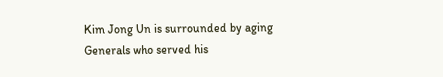Kim Jong Un is surrounded by aging Generals who served his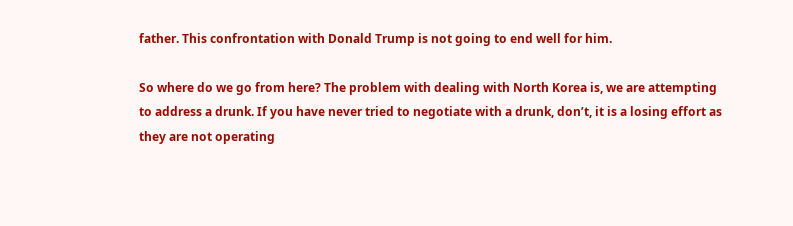father. This confrontation with Donald Trump is not going to end well for him.

So where do we go from here? The problem with dealing with North Korea is, we are attempting to address a drunk. If you have never tried to negotiate with a drunk, don’t, it is a losing effort as they are not operating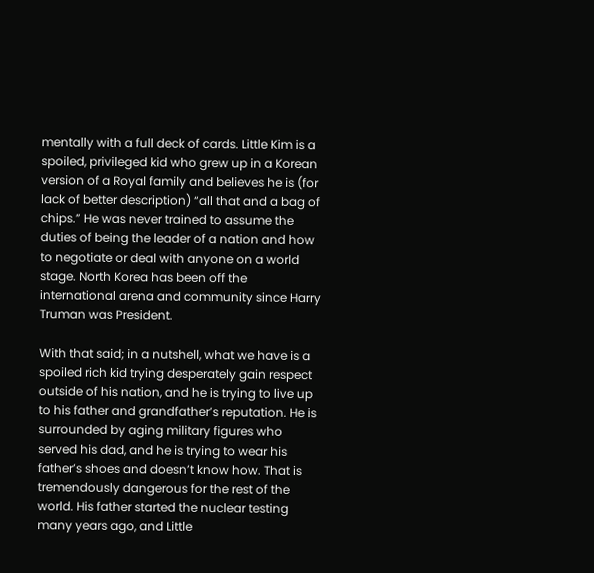mentally with a full deck of cards. Little Kim is a spoiled, privileged kid who grew up in a Korean version of a Royal family and believes he is (for lack of better description) “all that and a bag of chips.” He was never trained to assume the duties of being the leader of a nation and how to negotiate or deal with anyone on a world stage. North Korea has been off the international arena and community since Harry Truman was President.

With that said; in a nutshell, what we have is a spoiled rich kid trying desperately gain respect outside of his nation, and he is trying to live up to his father and grandfather’s reputation. He is surrounded by aging military figures who served his dad, and he is trying to wear his father’s shoes and doesn’t know how. That is tremendously dangerous for the rest of the world. His father started the nuclear testing many years ago, and Little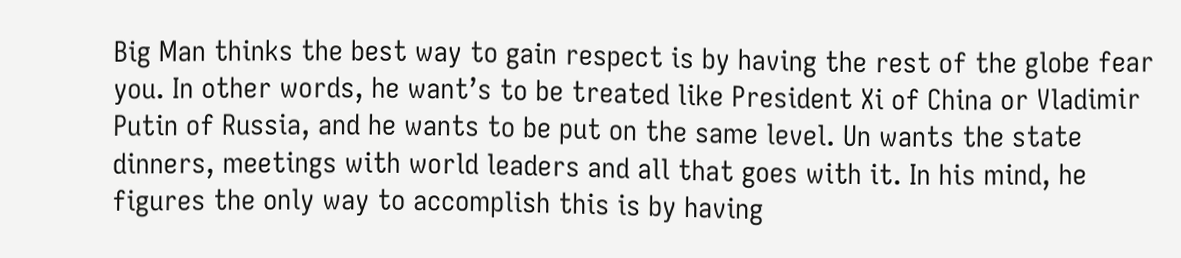Big Man thinks the best way to gain respect is by having the rest of the globe fear you. In other words, he want’s to be treated like President Xi of China or Vladimir Putin of Russia, and he wants to be put on the same level. Un wants the state dinners, meetings with world leaders and all that goes with it. In his mind, he figures the only way to accomplish this is by having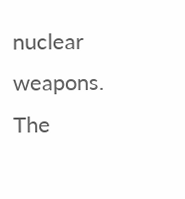nuclear weapons. The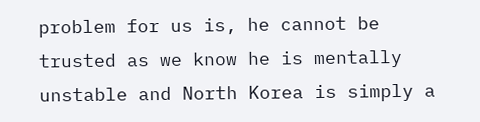problem for us is, he cannot be trusted as we know he is mentally unstable and North Korea is simply a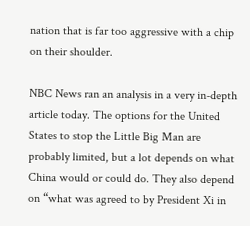nation that is far too aggressive with a chip on their shoulder.

NBC News ran an analysis in a very in-depth article today. The options for the United States to stop the Little Big Man are probably limited, but a lot depends on what China would or could do. They also depend on “what was agreed to by President Xi in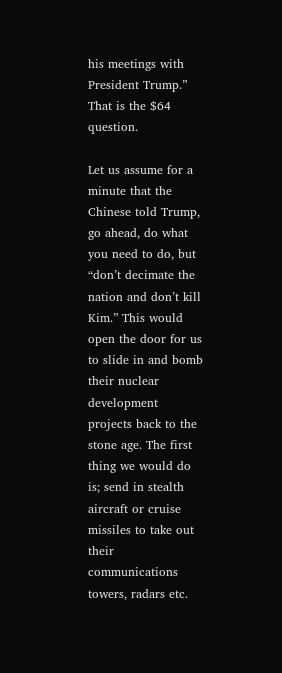his meetings with President Trump.” That is the $64 question.

Let us assume for a minute that the Chinese told Trump, go ahead, do what you need to do, but “don’t decimate the nation and don’t kill Kim.” This would open the door for us to slide in and bomb their nuclear development projects back to the stone age. The first thing we would do is; send in stealth aircraft or cruise missiles to take out their communications towers, radars etc.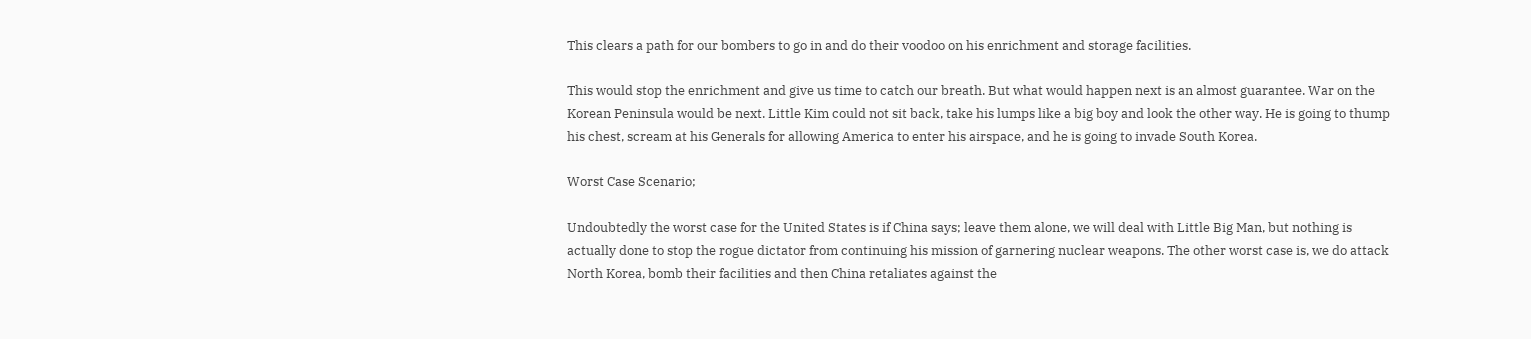This clears a path for our bombers to go in and do their voodoo on his enrichment and storage facilities.

This would stop the enrichment and give us time to catch our breath. But what would happen next is an almost guarantee. War on the Korean Peninsula would be next. Little Kim could not sit back, take his lumps like a big boy and look the other way. He is going to thump his chest, scream at his Generals for allowing America to enter his airspace, and he is going to invade South Korea.

Worst Case Scenario;

Undoubtedly the worst case for the United States is if China says; leave them alone, we will deal with Little Big Man, but nothing is actually done to stop the rogue dictator from continuing his mission of garnering nuclear weapons. The other worst case is, we do attack North Korea, bomb their facilities and then China retaliates against the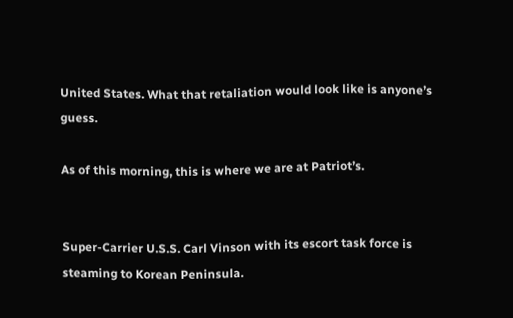United States. What that retaliation would look like is anyone’s guess.

As of this morning, this is where we are at Patriot’s.


Super-Carrier U.S.S. Carl Vinson with its escort task force is steaming to Korean Peninsula.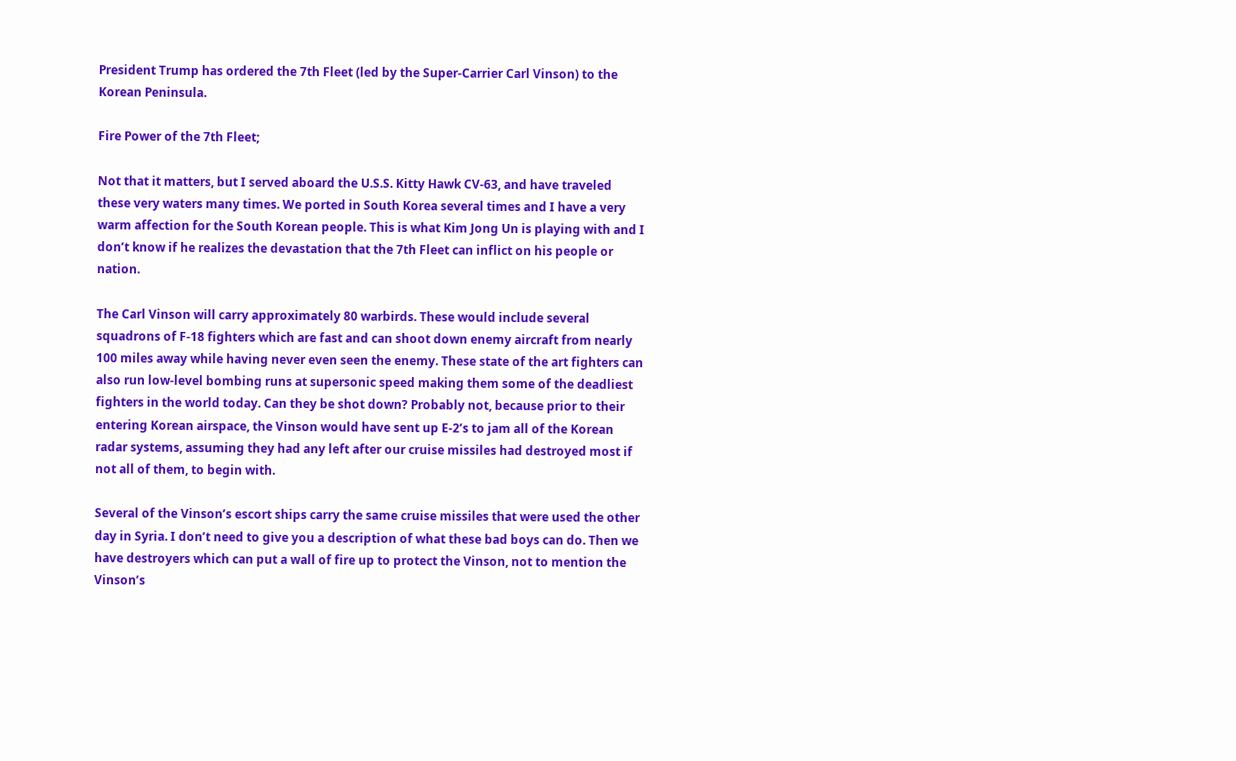President Trump has ordered the 7th Fleet (led by the Super-Carrier Carl Vinson) to the Korean Peninsula.

Fire Power of the 7th Fleet;

Not that it matters, but I served aboard the U.S.S. Kitty Hawk CV-63, and have traveled these very waters many times. We ported in South Korea several times and I have a very warm affection for the South Korean people. This is what Kim Jong Un is playing with and I don’t know if he realizes the devastation that the 7th Fleet can inflict on his people or nation.

The Carl Vinson will carry approximately 80 warbirds. These would include several squadrons of F-18 fighters which are fast and can shoot down enemy aircraft from nearly 100 miles away while having never even seen the enemy. These state of the art fighters can also run low-level bombing runs at supersonic speed making them some of the deadliest fighters in the world today. Can they be shot down? Probably not, because prior to their entering Korean airspace, the Vinson would have sent up E-2’s to jam all of the Korean radar systems, assuming they had any left after our cruise missiles had destroyed most if not all of them, to begin with.

Several of the Vinson’s escort ships carry the same cruise missiles that were used the other day in Syria. I don’t need to give you a description of what these bad boys can do. Then we have destroyers which can put a wall of fire up to protect the Vinson, not to mention the Vinson’s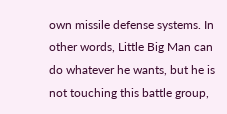own missile defense systems. In other words, Little Big Man can do whatever he wants, but he is not touching this battle group,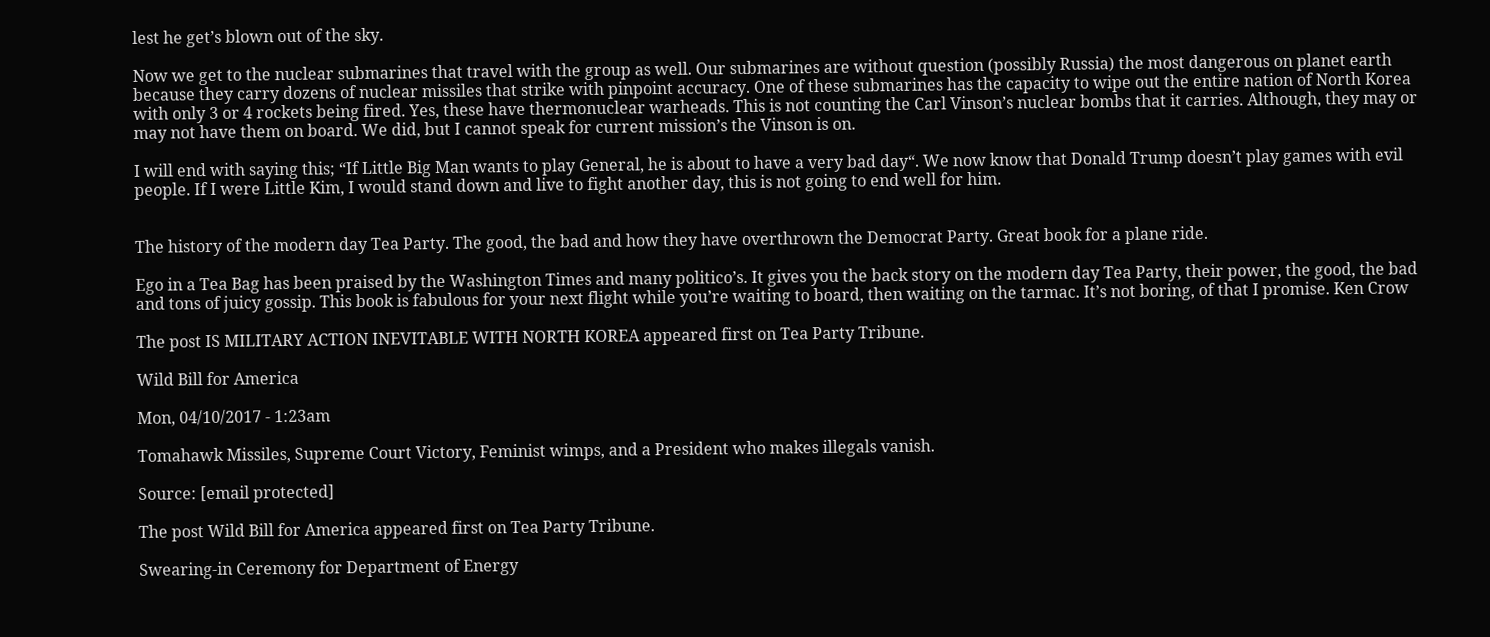lest he get’s blown out of the sky.

Now we get to the nuclear submarines that travel with the group as well. Our submarines are without question (possibly Russia) the most dangerous on planet earth because they carry dozens of nuclear missiles that strike with pinpoint accuracy. One of these submarines has the capacity to wipe out the entire nation of North Korea with only 3 or 4 rockets being fired. Yes, these have thermonuclear warheads. This is not counting the Carl Vinson’s nuclear bombs that it carries. Although, they may or may not have them on board. We did, but I cannot speak for current mission’s the Vinson is on.

I will end with saying this; “If Little Big Man wants to play General, he is about to have a very bad day“. We now know that Donald Trump doesn’t play games with evil people. If I were Little Kim, I would stand down and live to fight another day, this is not going to end well for him.


The history of the modern day Tea Party. The good, the bad and how they have overthrown the Democrat Party. Great book for a plane ride.

Ego in a Tea Bag has been praised by the Washington Times and many politico’s. It gives you the back story on the modern day Tea Party, their power, the good, the bad and tons of juicy gossip. This book is fabulous for your next flight while you’re waiting to board, then waiting on the tarmac. It’s not boring, of that I promise. Ken Crow

The post IS MILITARY ACTION INEVITABLE WITH NORTH KOREA appeared first on Tea Party Tribune.

Wild Bill for America

Mon, 04/10/2017 - 1:23am

Tomahawk Missiles, Supreme Court Victory, Feminist wimps, and a President who makes illegals vanish.

Source: [email protected]

The post Wild Bill for America appeared first on Tea Party Tribune.

Swearing-in Ceremony for Department of Energy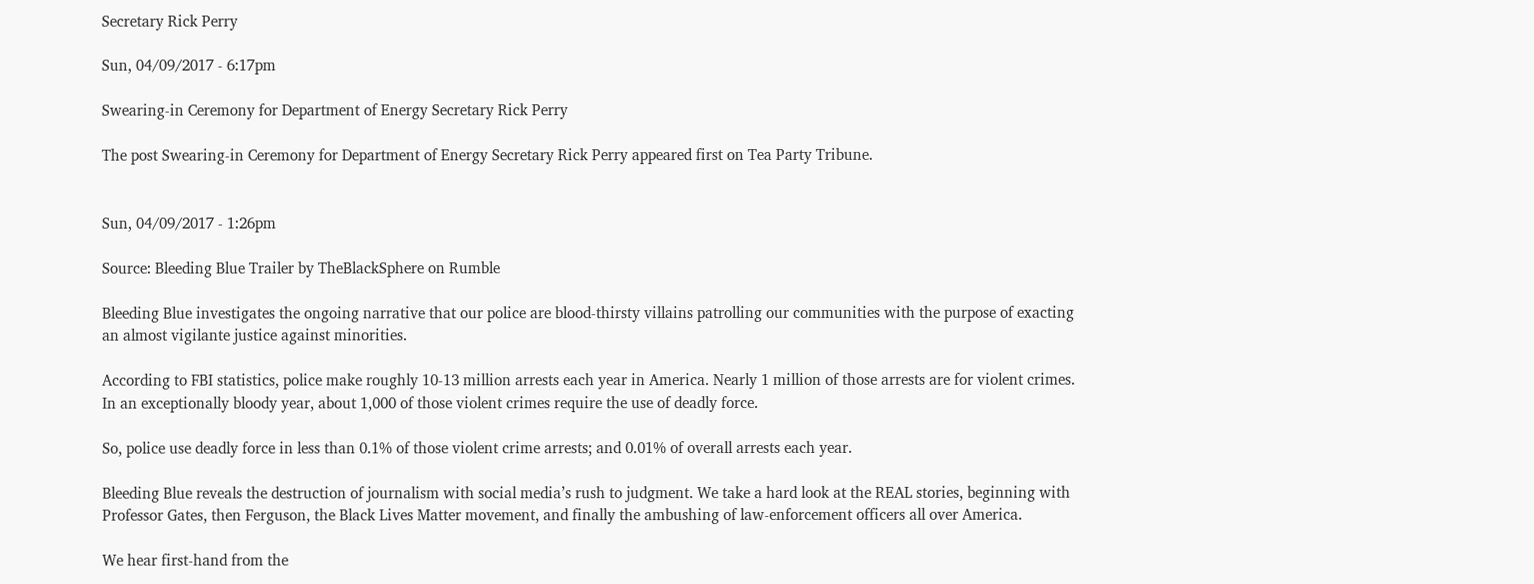Secretary Rick Perry

Sun, 04/09/2017 - 6:17pm

Swearing-in Ceremony for Department of Energy Secretary Rick Perry

The post Swearing-in Ceremony for Department of Energy Secretary Rick Perry appeared first on Tea Party Tribune.


Sun, 04/09/2017 - 1:26pm

Source: Bleeding Blue Trailer by TheBlackSphere on Rumble

Bleeding Blue investigates the ongoing narrative that our police are blood-thirsty villains patrolling our communities with the purpose of exacting an almost vigilante justice against minorities.

According to FBI statistics, police make roughly 10-13 million arrests each year in America. Nearly 1 million of those arrests are for violent crimes. In an exceptionally bloody year, about 1,000 of those violent crimes require the use of deadly force.

So, police use deadly force in less than 0.1% of those violent crime arrests; and 0.01% of overall arrests each year.

Bleeding Blue reveals the destruction of journalism with social media’s rush to judgment. We take a hard look at the REAL stories, beginning with Professor Gates, then Ferguson, the Black Lives Matter movement, and finally the ambushing of law-enforcement officers all over America.

We hear first-hand from the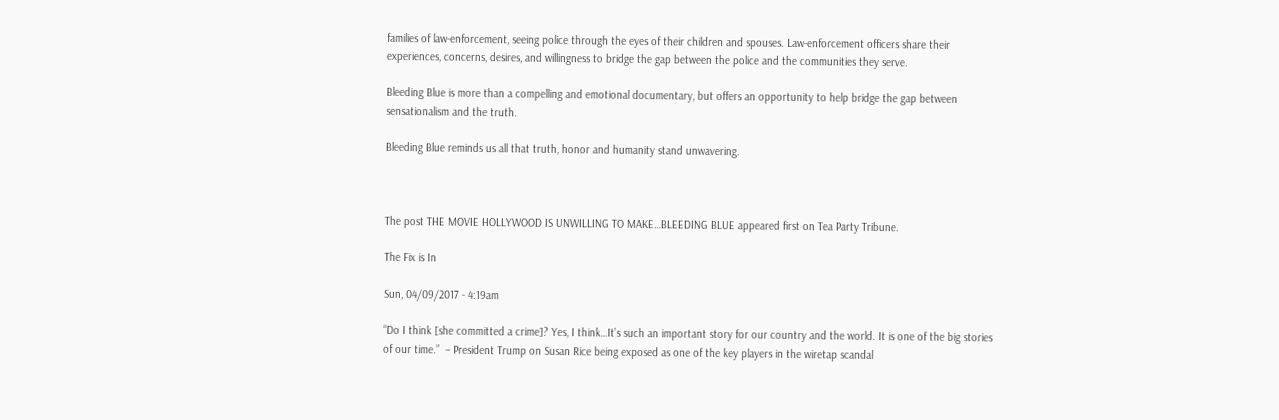families of law-enforcement, seeing police through the eyes of their children and spouses. Law-enforcement officers share their experiences, concerns, desires, and willingness to bridge the gap between the police and the communities they serve.

Bleeding Blue is more than a compelling and emotional documentary, but offers an opportunity to help bridge the gap between sensationalism and the truth.

Bleeding Blue reminds us all that truth, honor and humanity stand unwavering.



The post THE MOVIE HOLLYWOOD IS UNWILLING TO MAKE…BLEEDING BLUE appeared first on Tea Party Tribune.

The Fix is In

Sun, 04/09/2017 - 4:19am

“Do I think [she committed a crime]? Yes, I think…It’s such an important story for our country and the world. It is one of the big stories of our time.”  – President Trump on Susan Rice being exposed as one of the key players in the wiretap scandal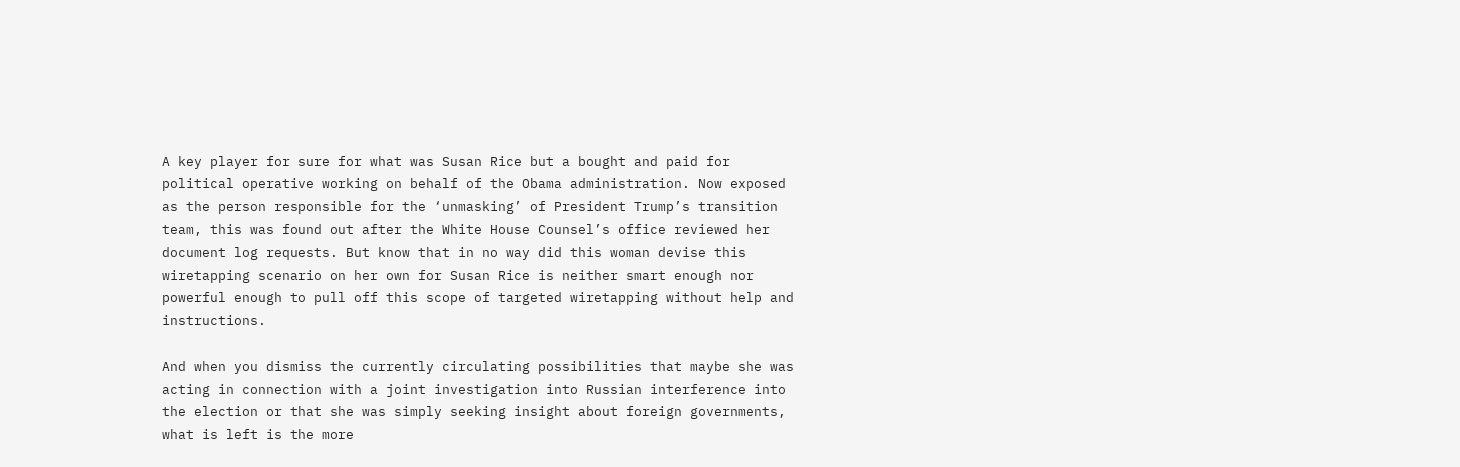A key player for sure for what was Susan Rice but a bought and paid for political operative working on behalf of the Obama administration. Now exposed as the person responsible for the ‘unmasking’ of President Trump’s transition team, this was found out after the White House Counsel’s office reviewed her document log requests. But know that in no way did this woman devise this wiretapping scenario on her own for Susan Rice is neither smart enough nor powerful enough to pull off this scope of targeted wiretapping without help and instructions.

And when you dismiss the currently circulating possibilities that maybe she was acting in connection with a joint investigation into Russian interference into the election or that she was simply seeking insight about foreign governments, what is left is the more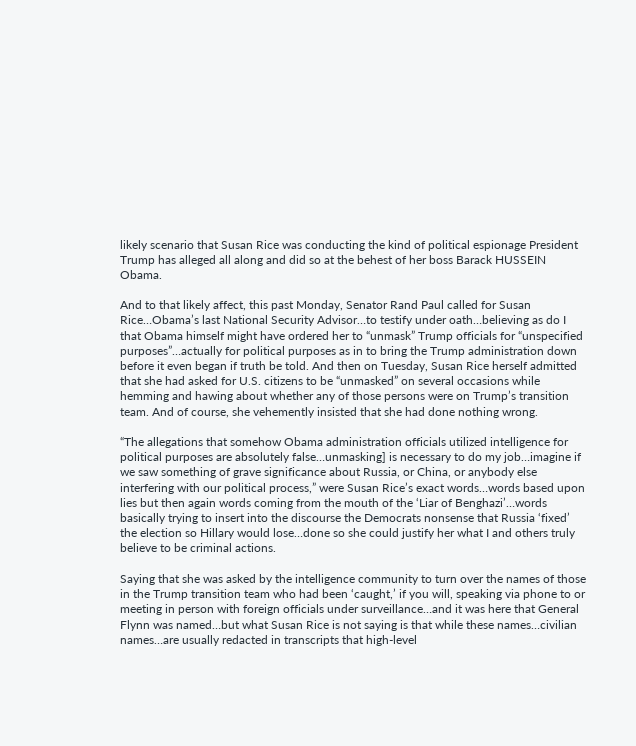likely scenario that Susan Rice was conducting the kind of political espionage President Trump has alleged all along and did so at the behest of her boss Barack HUSSEIN Obama.

And to that likely affect, this past Monday, Senator Rand Paul called for Susan Rice…Obama’s last National Security Advisor…to testify under oath…believing as do I that Obama himself might have ordered her to “unmask” Trump officials for “unspecified purposes”…actually for political purposes as in to bring the Trump administration down before it even began if truth be told. And then on Tuesday, Susan Rice herself admitted that she had asked for U.S. citizens to be “unmasked” on several occasions while hemming and hawing about whether any of those persons were on Trump’s transition team. And of course, she vehemently insisted that she had done nothing wrong.

“The allegations that somehow Obama administration officials utilized intelligence for political purposes are absolutely false…unmasking] is necessary to do my job…imagine if we saw something of grave significance about Russia, or China, or anybody else interfering with our political process,” were Susan Rice’s exact words…words based upon lies but then again words coming from the mouth of the ‘Liar of Benghazi’…words basically trying to insert into the discourse the Democrats nonsense that Russia ‘fixed’ the election so Hillary would lose…done so she could justify her what I and others truly believe to be criminal actions.

Saying that she was asked by the intelligence community to turn over the names of those in the Trump transition team who had been ‘caught,’ if you will, speaking via phone to or meeting in person with foreign officials under surveillance…and it was here that General Flynn was named…but what Susan Rice is not saying is that while these names…civilian names…are usually redacted in transcripts that high-level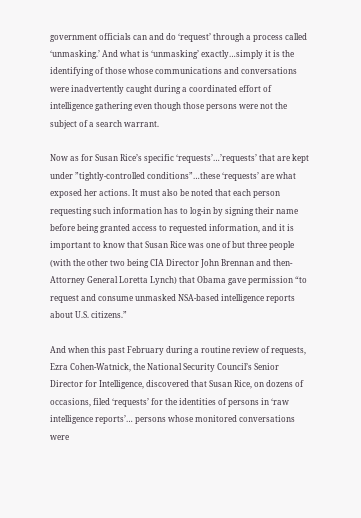government officials can and do ‘request’ through a process called ‘unmasking.’ And what is ‘unmasking’ exactly…simply it is the identifying of those whose communications and conversations were inadvertently caught during a coordinated effort of intelligence gathering even though those persons were not the subject of a search warrant.

Now as for Susan Rice’s specific ‘requests’…’requests’ that are kept under ”tightly-controlled conditions”…these ‘requests’ are what exposed her actions. It must also be noted that each person requesting such information has to log-in by signing their name before being granted access to requested information, and it is important to know that Susan Rice was one of but three people (with the other two being CIA Director John Brennan and then-Attorney General Loretta Lynch) that Obama gave permission “to request and consume unmasked NSA-based intelligence reports about U.S. citizens.”

And when this past February during a routine review of requests, Ezra Cohen-Watnick, the National Security Council’s Senior Director for Intelligence, discovered that Susan Rice, on dozens of occasions, filed ‘requests’ for the identities of persons in ‘raw intelligence reports’… persons whose monitored conversations were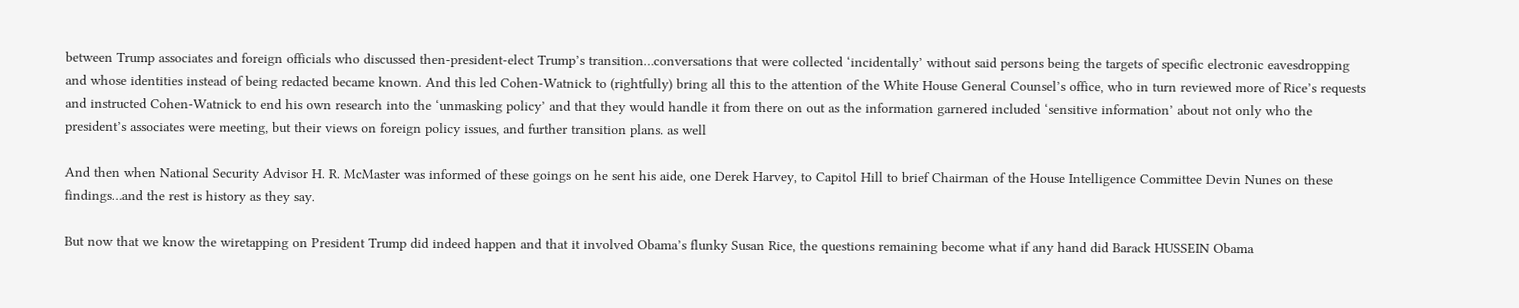between Trump associates and foreign officials who discussed then-president-elect Trump’s transition…conversations that were collected ‘incidentally’ without said persons being the targets of specific electronic eavesdropping and whose identities instead of being redacted became known. And this led Cohen-Watnick to (rightfully) bring all this to the attention of the White House General Counsel’s office, who in turn reviewed more of Rice’s requests and instructed Cohen-Watnick to end his own research into the ‘unmasking policy’ and that they would handle it from there on out as the information garnered included ‘sensitive information’ about not only who the president’s associates were meeting, but their views on foreign policy issues, and further transition plans. as well

And then when National Security Advisor H. R. McMaster was informed of these goings on he sent his aide, one Derek Harvey, to Capitol Hill to brief Chairman of the House Intelligence Committee Devin Nunes on these findings…and the rest is history as they say.

But now that we know the wiretapping on President Trump did indeed happen and that it involved Obama’s flunky Susan Rice, the questions remaining become what if any hand did Barack HUSSEIN Obama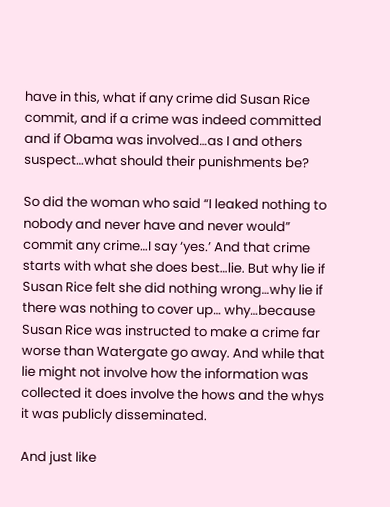have in this, what if any crime did Susan Rice commit, and if a crime was indeed committed and if Obama was involved…as I and others suspect…what should their punishments be?

So did the woman who said “I leaked nothing to nobody and never have and never would” commit any crime…I say ‘yes.’ And that crime starts with what she does best…lie. But why lie if Susan Rice felt she did nothing wrong…why lie if there was nothing to cover up… why…because Susan Rice was instructed to make a crime far worse than Watergate go away. And while that lie might not involve how the information was collected it does involve the hows and the whys it was publicly disseminated.

And just like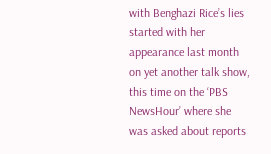with Benghazi Rice’s lies started with her appearance last month on yet another talk show, this time on the ‘PBS NewsHour’ where she was asked about reports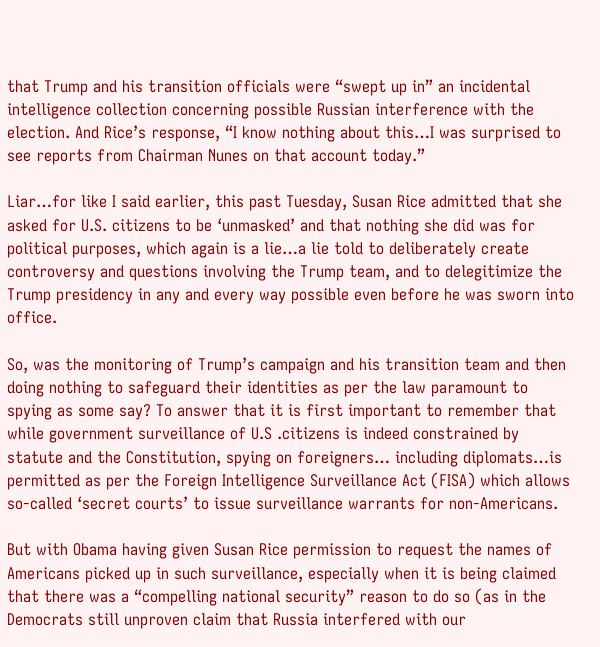that Trump and his transition officials were “swept up in” an incidental intelligence collection concerning possible Russian interference with the election. And Rice’s response, “I know nothing about this…I was surprised to see reports from Chairman Nunes on that account today.”

Liar…for like I said earlier, this past Tuesday, Susan Rice admitted that she asked for U.S. citizens to be ‘unmasked’ and that nothing she did was for political purposes, which again is a lie…a lie told to deliberately create controversy and questions involving the Trump team, and to delegitimize the Trump presidency in any and every way possible even before he was sworn into office.

So, was the monitoring of Trump’s campaign and his transition team and then doing nothing to safeguard their identities as per the law paramount to spying as some say? To answer that it is first important to remember that while government surveillance of U.S .citizens is indeed constrained by statute and the Constitution, spying on foreigners… including diplomats…is permitted as per the Foreign Intelligence Surveillance Act (FISA) which allows so-called ‘secret courts’ to issue surveillance warrants for non-Americans.

But with Obama having given Susan Rice permission to request the names of Americans picked up in such surveillance, especially when it is being claimed that there was a “compelling national security” reason to do so (as in the Democrats still unproven claim that Russia interfered with our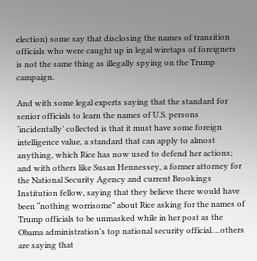election) some say that disclosing the names of transition officials who were caught up in legal wiretaps of foreigners is not the same thing as illegally spying on the Trump campaign.

And with some legal experts saying that the standard for senior officials to learn the names of U.S. persons ‘incidentally’ collected is that it must have some foreign intelligence value, a standard that can apply to almost anything, which Rice has now used to defend her actions; and with others like Susan Hennessey, a former attorney for the National Security Agency and current Brookings Institution fellow, saying that they believe there would have been “nothing worrisome” about Rice asking for the names of Trump officials to be unmasked while in her post as the Obama administration’s top national security official….others are saying that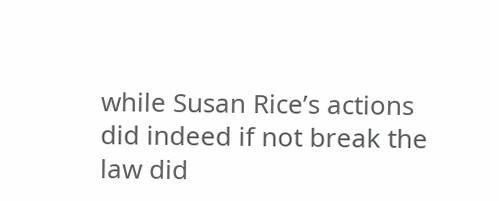while Susan Rice’s actions did indeed if not break the law did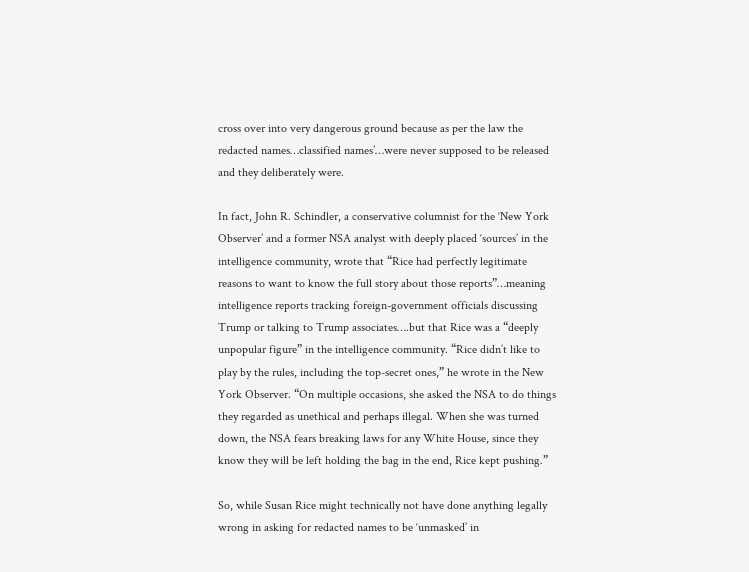cross over into very dangerous ground because as per the law the redacted names…classified names’…were never supposed to be released and they deliberately were.

In fact, John R. Schindler, a conservative columnist for the ‘New York Observer’ and a former NSA analyst with deeply placed ‘sources’ in the intelligence community, wrote that “Rice had perfectly legitimate reasons to want to know the full story about those reports”…meaning intelligence reports tracking foreign-government officials discussing Trump or talking to Trump associates….but that Rice was a “deeply unpopular figure” in the intelligence community. “Rice didn’t like to play by the rules, including the top-secret ones,” he wrote in the New York Observer. “On multiple occasions, she asked the NSA to do things they regarded as unethical and perhaps illegal. When she was turned down, the NSA fears breaking laws for any White House, since they know they will be left holding the bag in the end, Rice kept pushing.”

So, while Susan Rice might technically not have done anything legally wrong in asking for redacted names to be ‘unmasked’ in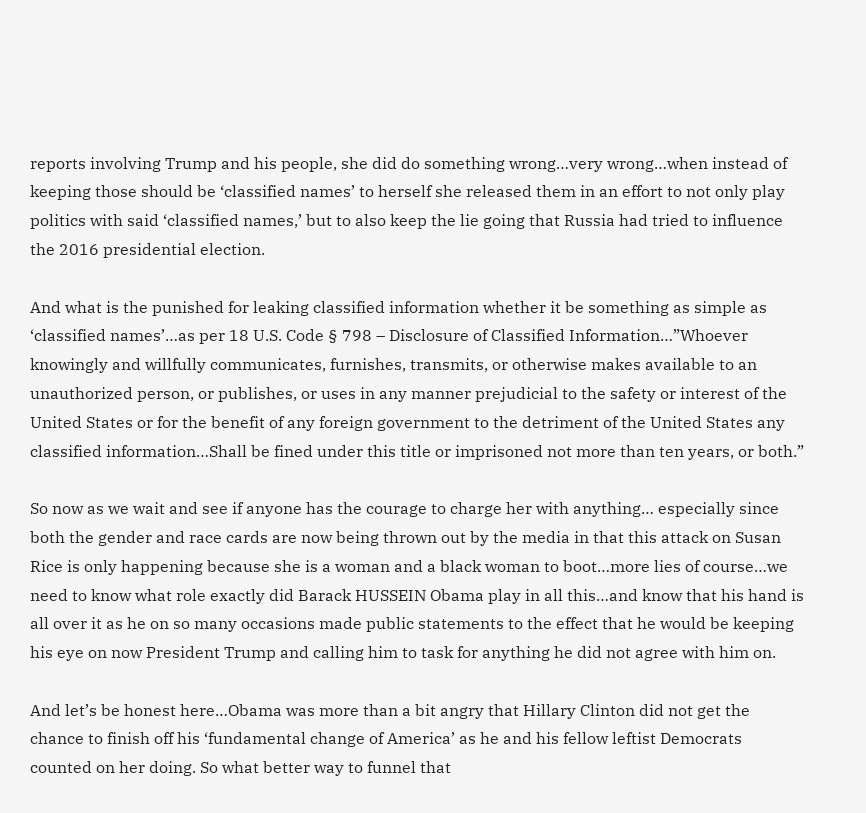reports involving Trump and his people, she did do something wrong…very wrong…when instead of keeping those should be ‘classified names’ to herself she released them in an effort to not only play politics with said ‘classified names,’ but to also keep the lie going that Russia had tried to influence the 2016 presidential election.

And what is the punished for leaking classified information whether it be something as simple as ‘classified names’…as per 18 U.S. Code § 798 – Disclosure of Classified Information…”Whoever knowingly and willfully communicates, furnishes, transmits, or otherwise makes available to an unauthorized person, or publishes, or uses in any manner prejudicial to the safety or interest of the United States or for the benefit of any foreign government to the detriment of the United States any classified information…Shall be fined under this title or imprisoned not more than ten years, or both.”

So now as we wait and see if anyone has the courage to charge her with anything… especially since both the gender and race cards are now being thrown out by the media in that this attack on Susan Rice is only happening because she is a woman and a black woman to boot…more lies of course…we need to know what role exactly did Barack HUSSEIN Obama play in all this…and know that his hand is all over it as he on so many occasions made public statements to the effect that he would be keeping his eye on now President Trump and calling him to task for anything he did not agree with him on.

And let’s be honest here…Obama was more than a bit angry that Hillary Clinton did not get the chance to finish off his ‘fundamental change of America’ as he and his fellow leftist Democrats counted on her doing. So what better way to funnel that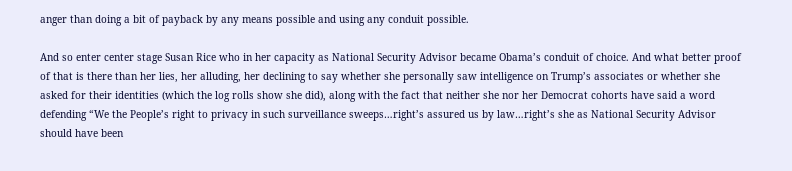anger than doing a bit of payback by any means possible and using any conduit possible.

And so enter center stage Susan Rice who in her capacity as National Security Advisor became Obama’s conduit of choice. And what better proof of that is there than her lies, her alluding, her declining to say whether she personally saw intelligence on Trump’s associates or whether she asked for their identities (which the log rolls show she did), along with the fact that neither she nor her Democrat cohorts have said a word defending “We the People’s right to privacy in such surveillance sweeps…right’s assured us by law…right’s she as National Security Advisor should have been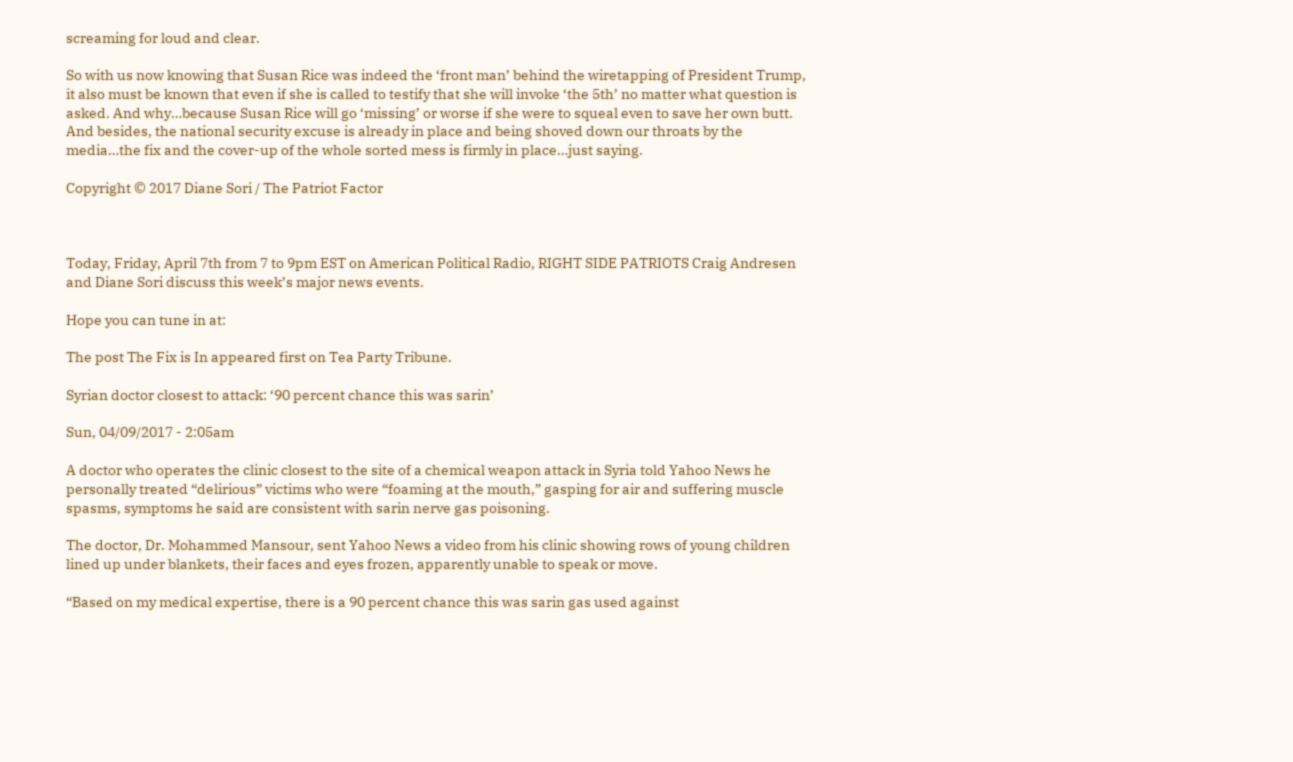screaming for loud and clear.

So with us now knowing that Susan Rice was indeed the ‘front man’ behind the wiretapping of President Trump, it also must be known that even if she is called to testify that she will invoke ‘the 5th’ no matter what question is asked. And why…because Susan Rice will go ‘missing’ or worse if she were to squeal even to save her own butt. And besides, the national security excuse is already in place and being shoved down our throats by the media…the fix and the cover-up of the whole sorted mess is firmly in place…just saying.

Copyright © 2017 Diane Sori / The Patriot Factor



Today, Friday, April 7th from 7 to 9pm EST on American Political Radio, RIGHT SIDE PATRIOTS Craig Andresen and Diane Sori discuss this week’s major news events.

Hope you can tune in at:

The post The Fix is In appeared first on Tea Party Tribune.

Syrian doctor closest to attack: ‘90 percent chance this was sarin’

Sun, 04/09/2017 - 2:05am

A doctor who operates the clinic closest to the site of a chemical weapon attack in Syria told Yahoo News he personally treated “delirious” victims who were “foaming at the mouth,” gasping for air and suffering muscle spasms, symptoms he said are consistent with sarin nerve gas poisoning.

The doctor, Dr. Mohammed Mansour, sent Yahoo News a video from his clinic showing rows of young children lined up under blankets, their faces and eyes frozen, apparently unable to speak or move.

“Based on my medical expertise, there is a 90 percent chance this was sarin gas used against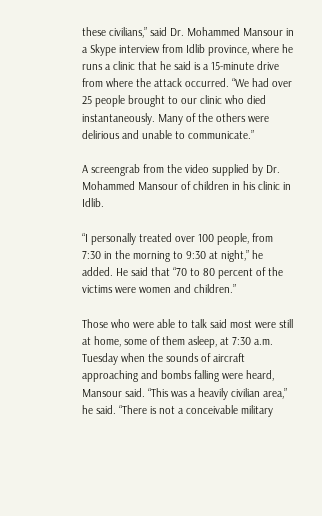these civilians,” said Dr. Mohammed Mansour in a Skype interview from Idlib province, where he runs a clinic that he said is a 15-minute drive from where the attack occurred. “We had over 25 people brought to our clinic who died instantaneously. Many of the others were delirious and unable to communicate.”

A screengrab from the video supplied by Dr. Mohammed Mansour of children in his clinic in Idlib.

“I personally treated over 100 people, from 7:30 in the morning to 9:30 at night,” he added. He said that “70 to 80 percent of the victims were women and children.”

Those who were able to talk said most were still at home, some of them asleep, at 7:30 a.m. Tuesday when the sounds of aircraft approaching and bombs falling were heard, Mansour said. “This was a heavily civilian area,” he said. “There is not a conceivable military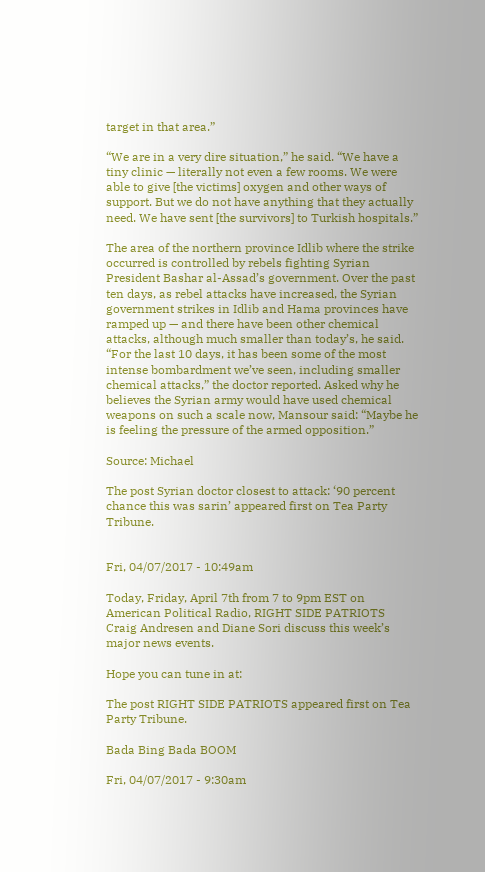target in that area.”

“We are in a very dire situation,” he said. “We have a tiny clinic — literally not even a few rooms. We were able to give [the victims] oxygen and other ways of support. But we do not have anything that they actually need. We have sent [the survivors] to Turkish hospitals.”

The area of the northern province Idlib where the strike occurred is controlled by rebels fighting Syrian President Bashar al-Assad’s government. Over the past ten days, as rebel attacks have increased, the Syrian government strikes in Idlib and Hama provinces have ramped up — and there have been other chemical attacks, although much smaller than today’s, he said. “For the last 10 days, it has been some of the most intense bombardment we’ve seen, including smaller chemical attacks,” the doctor reported. Asked why he believes the Syrian army would have used chemical weapons on such a scale now, Mansour said: “Maybe he is feeling the pressure of the armed opposition.”

Source: Michael

The post Syrian doctor closest to attack: ‘90 percent chance this was sarin’ appeared first on Tea Party Tribune.


Fri, 04/07/2017 - 10:49am

Today, Friday, April 7th from 7 to 9pm EST on American Political Radio, RIGHT SIDE PATRIOTS Craig Andresen and Diane Sori discuss this week’s major news events.

Hope you can tune in at:

The post RIGHT SIDE PATRIOTS appeared first on Tea Party Tribune.

Bada Bing Bada BOOM

Fri, 04/07/2017 - 9:30am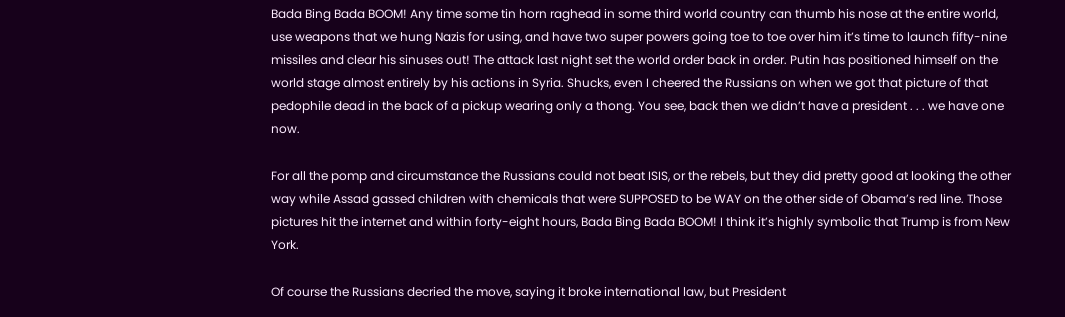Bada Bing Bada BOOM! Any time some tin horn raghead in some third world country can thumb his nose at the entire world, use weapons that we hung Nazis for using, and have two super powers going toe to toe over him it’s time to launch fifty-nine missiles and clear his sinuses out! The attack last night set the world order back in order. Putin has positioned himself on the world stage almost entirely by his actions in Syria. Shucks, even I cheered the Russians on when we got that picture of that pedophile dead in the back of a pickup wearing only a thong. You see, back then we didn’t have a president . . . we have one now.

For all the pomp and circumstance the Russians could not beat ISIS, or the rebels, but they did pretty good at looking the other way while Assad gassed children with chemicals that were SUPPOSED to be WAY on the other side of Obama’s red line. Those pictures hit the internet and within forty-eight hours, Bada Bing Bada BOOM! I think it’s highly symbolic that Trump is from New York.

Of course the Russians decried the move, saying it broke international law, but President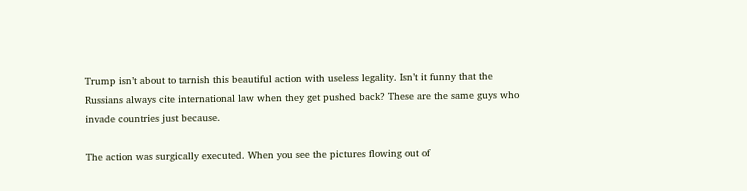Trump isn’t about to tarnish this beautiful action with useless legality. Isn’t it funny that the Russians always cite international law when they get pushed back? These are the same guys who invade countries just because.

The action was surgically executed. When you see the pictures flowing out of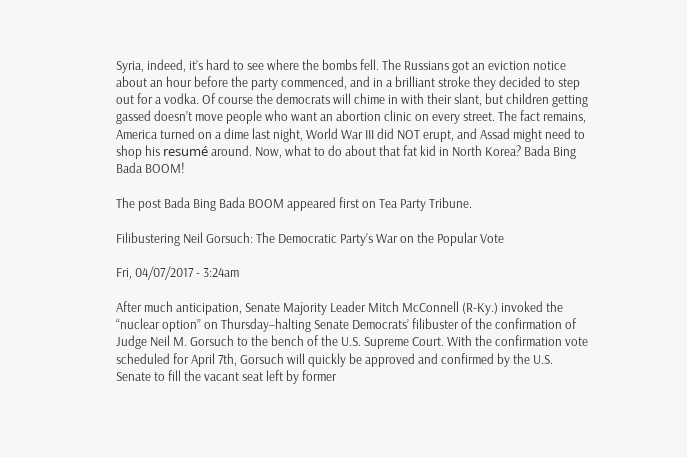Syria, indeed, it’s hard to see where the bombs fell. The Russians got an eviction notice about an hour before the party commenced, and in a brilliant stroke they decided to step out for a vodka. Of course the democrats will chime in with their slant, but children getting gassed doesn’t move people who want an abortion clinic on every street. The fact remains, America turned on a dime last night, World War III did NOT erupt, and Assad might need to shop his resumé around. Now, what to do about that fat kid in North Korea? Bada Bing Bada BOOM!

The post Bada Bing Bada BOOM appeared first on Tea Party Tribune.

Filibustering Neil Gorsuch: The Democratic Party’s War on the Popular Vote

Fri, 04/07/2017 - 3:24am

After much anticipation, Senate Majority Leader Mitch McConnell (R-Ky.) invoked the “nuclear option” on Thursday–halting Senate Democrats’ filibuster of the confirmation of Judge Neil M. Gorsuch to the bench of the U.S. Supreme Court. With the confirmation vote scheduled for April 7th, Gorsuch will quickly be approved and confirmed by the U.S. Senate to fill the vacant seat left by former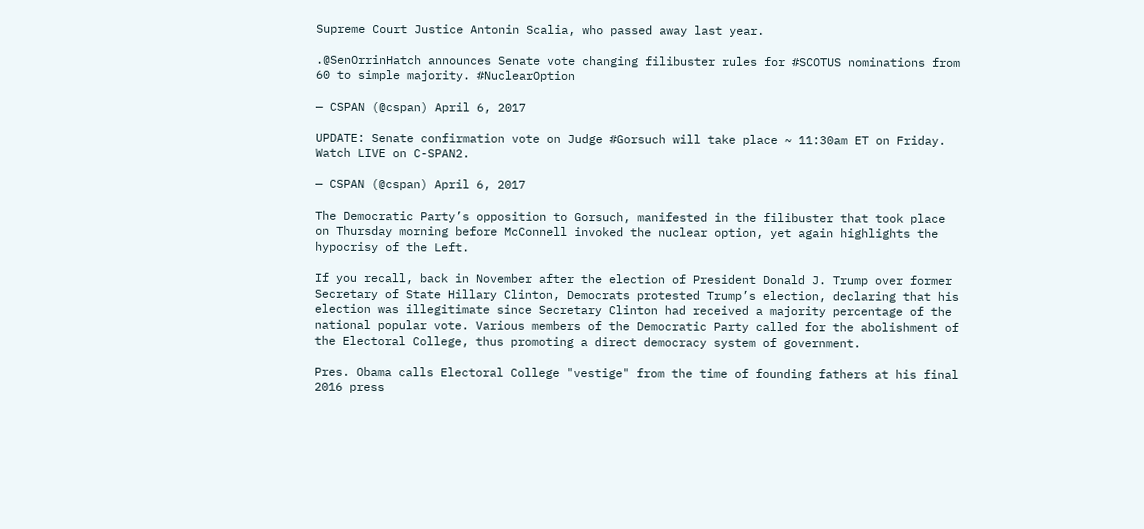Supreme Court Justice Antonin Scalia, who passed away last year.

.@SenOrrinHatch announces Senate vote changing filibuster rules for #SCOTUS nominations from 60 to simple majority. #NuclearOption

— CSPAN (@cspan) April 6, 2017

UPDATE: Senate confirmation vote on Judge #Gorsuch will take place ~ 11:30am ET on Friday. Watch LIVE on C-SPAN2.

— CSPAN (@cspan) April 6, 2017

The Democratic Party’s opposition to Gorsuch, manifested in the filibuster that took place on Thursday morning before McConnell invoked the nuclear option, yet again highlights the hypocrisy of the Left.

If you recall, back in November after the election of President Donald J. Trump over former Secretary of State Hillary Clinton, Democrats protested Trump’s election, declaring that his election was illegitimate since Secretary Clinton had received a majority percentage of the national popular vote. Various members of the Democratic Party called for the abolishment of the Electoral College, thus promoting a direct democracy system of government.

Pres. Obama calls Electoral College "vestige" from the time of founding fathers at his final 2016 press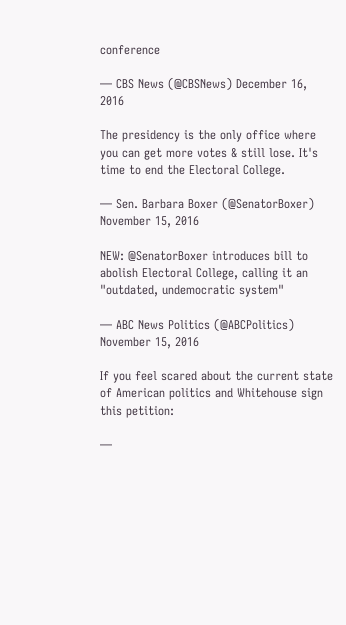conference

— CBS News (@CBSNews) December 16, 2016

The presidency is the only office where you can get more votes & still lose. It's time to end the Electoral College.

— Sen. Barbara Boxer (@SenatorBoxer) November 15, 2016

NEW: @SenatorBoxer introduces bill to abolish Electoral College, calling it an "outdated, undemocratic system"

— ABC News Politics (@ABCPolitics) November 15, 2016

If you feel scared about the current state of American politics and Whitehouse sign this petition:

—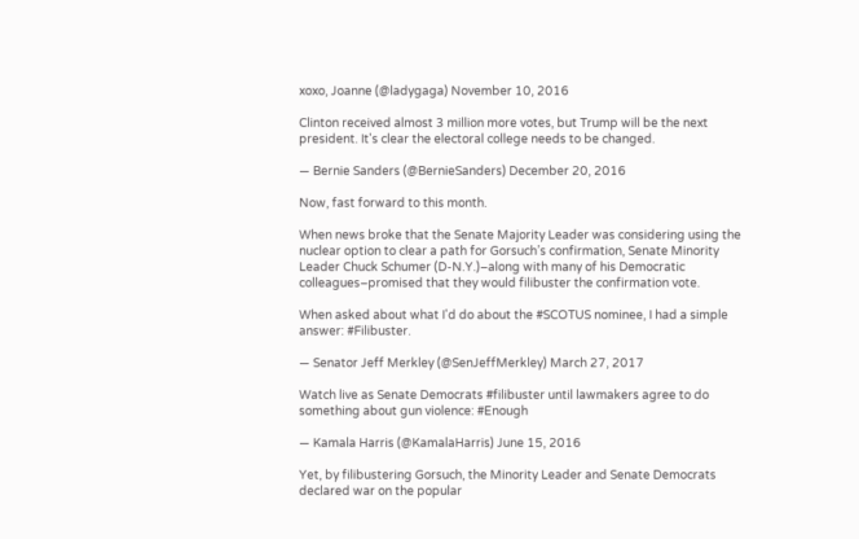xoxo, Joanne (@ladygaga) November 10, 2016

Clinton received almost 3 million more votes, but Trump will be the next president. It's clear the electoral college needs to be changed.

— Bernie Sanders (@BernieSanders) December 20, 2016

Now, fast forward to this month.

When news broke that the Senate Majority Leader was considering using the nuclear option to clear a path for Gorsuch’s confirmation, Senate Minority Leader Chuck Schumer (D-N.Y.)–along with many of his Democratic colleagues–promised that they would filibuster the confirmation vote.

When asked about what I'd do about the #SCOTUS nominee, I had a simple answer: #Filibuster.

— Senator Jeff Merkley (@SenJeffMerkley) March 27, 2017

Watch live as Senate Democrats #filibuster until lawmakers agree to do something about gun violence: #Enough

— Kamala Harris (@KamalaHarris) June 15, 2016

Yet, by filibustering Gorsuch, the Minority Leader and Senate Democrats declared war on the popular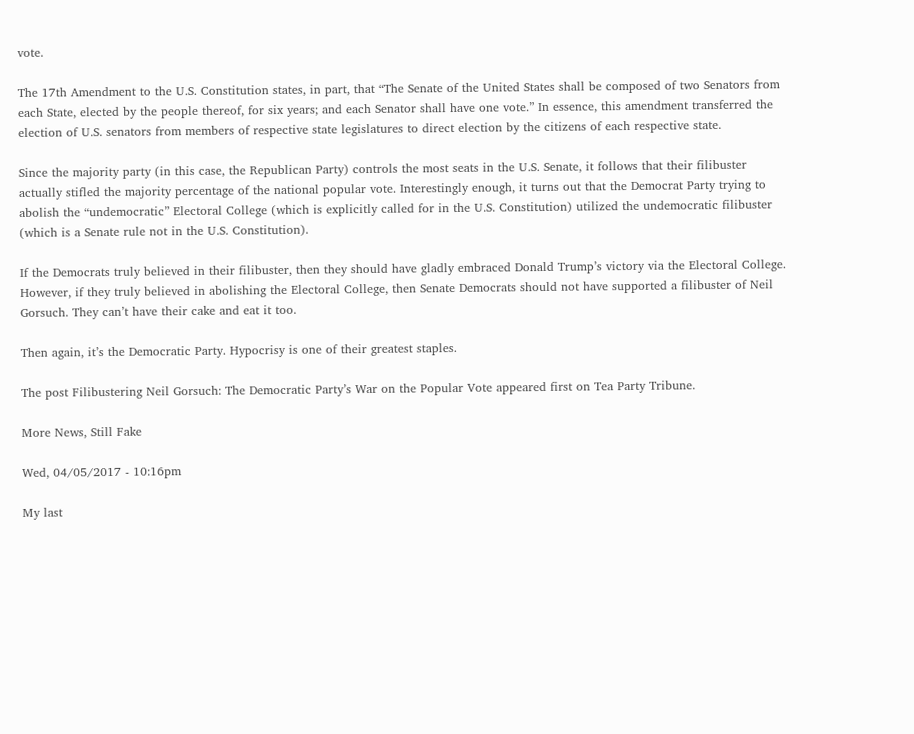vote.

The 17th Amendment to the U.S. Constitution states, in part, that “The Senate of the United States shall be composed of two Senators from each State, elected by the people thereof, for six years; and each Senator shall have one vote.” In essence, this amendment transferred the election of U.S. senators from members of respective state legislatures to direct election by the citizens of each respective state.

Since the majority party (in this case, the Republican Party) controls the most seats in the U.S. Senate, it follows that their filibuster actually stifled the majority percentage of the national popular vote. Interestingly enough, it turns out that the Democrat Party trying to abolish the “undemocratic” Electoral College (which is explicitly called for in the U.S. Constitution) utilized the undemocratic filibuster (which is a Senate rule not in the U.S. Constitution).

If the Democrats truly believed in their filibuster, then they should have gladly embraced Donald Trump’s victory via the Electoral College. However, if they truly believed in abolishing the Electoral College, then Senate Democrats should not have supported a filibuster of Neil Gorsuch. They can’t have their cake and eat it too.

Then again, it’s the Democratic Party. Hypocrisy is one of their greatest staples.

The post Filibustering Neil Gorsuch: The Democratic Party’s War on the Popular Vote appeared first on Tea Party Tribune.

More News, Still Fake

Wed, 04/05/2017 - 10:16pm

My last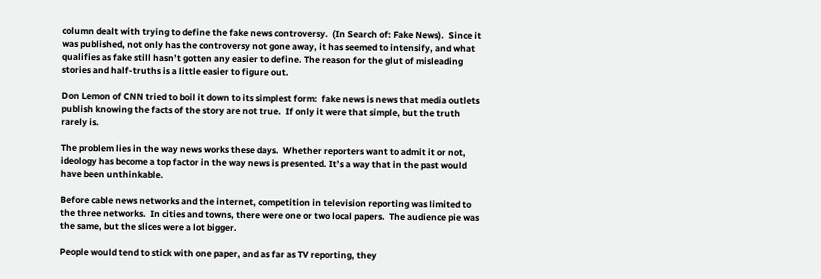column dealt with trying to define the fake news controversy.  (In Search of: Fake News).  Since it was published, not only has the controversy not gone away, it has seemed to intensify, and what qualifies as fake still hasn’t gotten any easier to define. The reason for the glut of misleading stories and half-truths is a little easier to figure out.

Don Lemon of CNN tried to boil it down to its simplest form:  fake news is news that media outlets publish knowing the facts of the story are not true.  If only it were that simple, but the truth rarely is.

The problem lies in the way news works these days.  Whether reporters want to admit it or not, ideology has become a top factor in the way news is presented. It’s a way that in the past would have been unthinkable.

Before cable news networks and the internet, competition in television reporting was limited to the three networks.  In cities and towns, there were one or two local papers.  The audience pie was the same, but the slices were a lot bigger.

People would tend to stick with one paper, and as far as TV reporting, they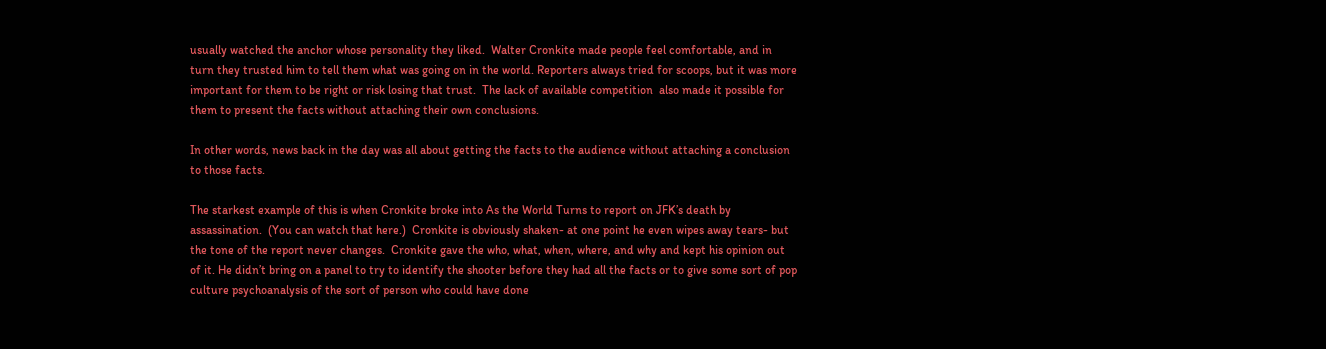usually watched the anchor whose personality they liked.  Walter Cronkite made people feel comfortable, and in turn they trusted him to tell them what was going on in the world. Reporters always tried for scoops, but it was more important for them to be right or risk losing that trust.  The lack of available competition  also made it possible for them to present the facts without attaching their own conclusions.

In other words, news back in the day was all about getting the facts to the audience without attaching a conclusion to those facts.

The starkest example of this is when Cronkite broke into As the World Turns to report on JFK’s death by assassination.  (You can watch that here.)  Cronkite is obviously shaken- at one point he even wipes away tears- but the tone of the report never changes.  Cronkite gave the who, what, when, where, and why and kept his opinion out of it. He didn’t bring on a panel to try to identify the shooter before they had all the facts or to give some sort of pop culture psychoanalysis of the sort of person who could have done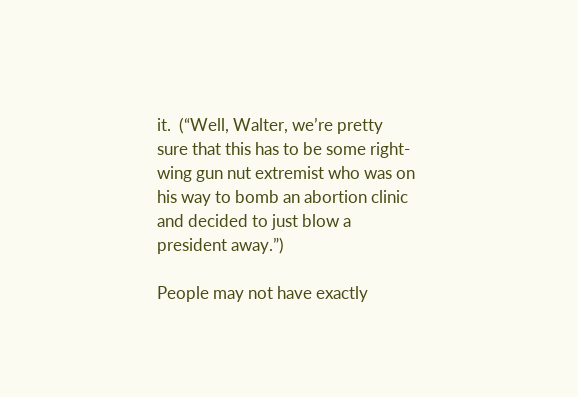it.  (“Well, Walter, we’re pretty sure that this has to be some right-wing gun nut extremist who was on his way to bomb an abortion clinic and decided to just blow a president away.”)

People may not have exactly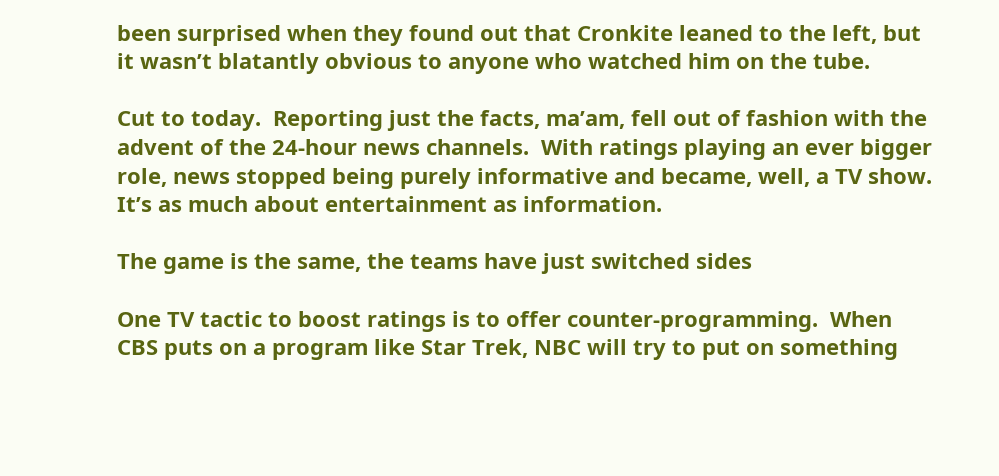been surprised when they found out that Cronkite leaned to the left, but it wasn’t blatantly obvious to anyone who watched him on the tube.

Cut to today.  Reporting just the facts, ma’am, fell out of fashion with the advent of the 24-hour news channels.  With ratings playing an ever bigger role, news stopped being purely informative and became, well, a TV show.  It’s as much about entertainment as information.

The game is the same, the teams have just switched sides

One TV tactic to boost ratings is to offer counter-programming.  When CBS puts on a program like Star Trek, NBC will try to put on something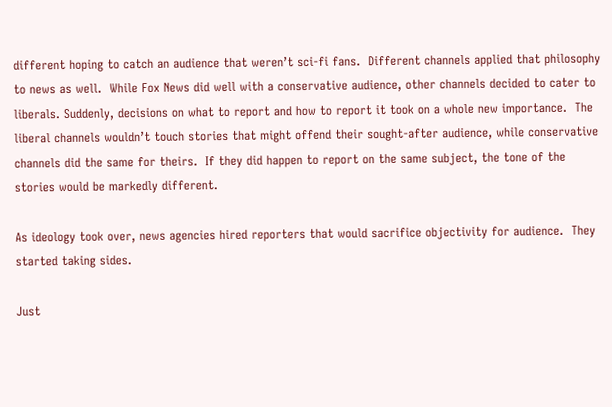different hoping to catch an audience that weren’t sci-fi fans.  Different channels applied that philosophy to news as well.  While Fox News did well with a conservative audience, other channels decided to cater to liberals. Suddenly, decisions on what to report and how to report it took on a whole new importance.  The liberal channels wouldn’t touch stories that might offend their sought-after audience, while conservative channels did the same for theirs.  If they did happen to report on the same subject, the tone of the stories would be markedly different.

As ideology took over, news agencies hired reporters that would sacrifice objectivity for audience.  They started taking sides.

Just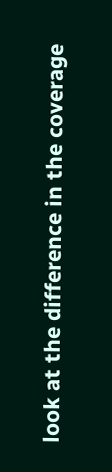look at the difference in the coverage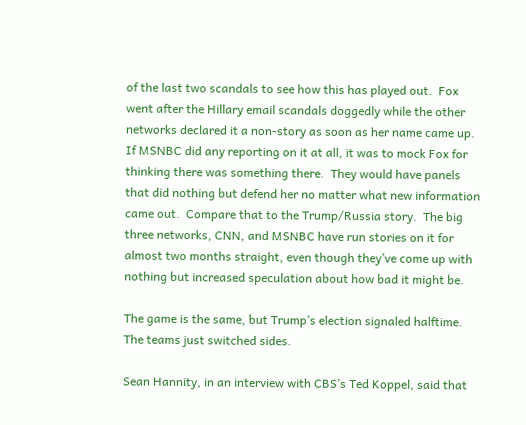of the last two scandals to see how this has played out.  Fox went after the Hillary email scandals doggedly while the other networks declared it a non-story as soon as her name came up.  If MSNBC did any reporting on it at all, it was to mock Fox for thinking there was something there.  They would have panels that did nothing but defend her no matter what new information came out.  Compare that to the Trump/Russia story.  The big three networks, CNN, and MSNBC have run stories on it for almost two months straight, even though they’ve come up with nothing but increased speculation about how bad it might be.

The game is the same, but Trump’s election signaled halftime.  The teams just switched sides.

Sean Hannity, in an interview with CBS’s Ted Koppel, said that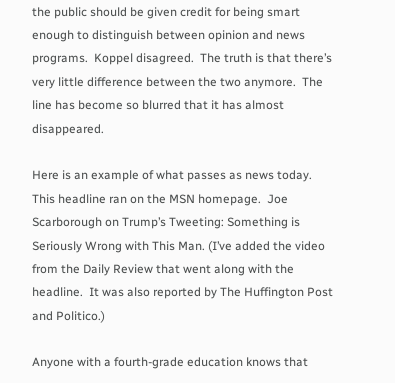the public should be given credit for being smart enough to distinguish between opinion and news programs.  Koppel disagreed.  The truth is that there’s very little difference between the two anymore.  The line has become so blurred that it has almost disappeared.

Here is an example of what passes as news today. This headline ran on the MSN homepage.  Joe Scarborough on Trump’s Tweeting: Something is Seriously Wrong with This Man. (I’ve added the video from the Daily Review that went along with the headline.  It was also reported by The Huffington Post and Politico.)

Anyone with a fourth-grade education knows that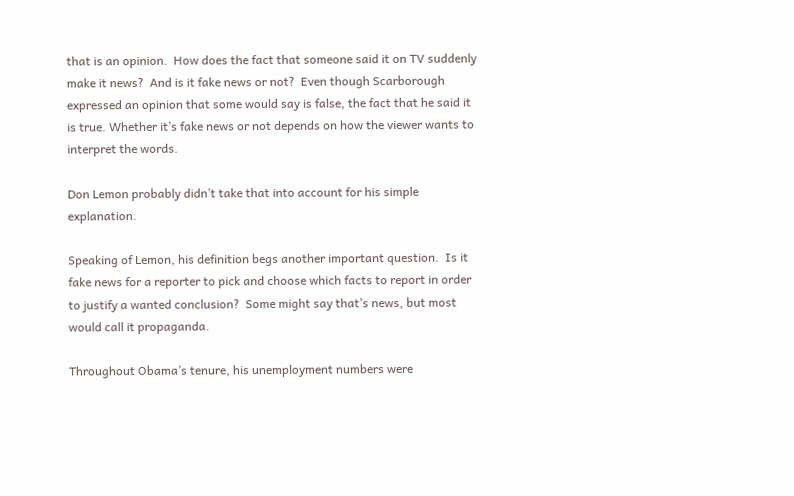that is an opinion.  How does the fact that someone said it on TV suddenly make it news?  And is it fake news or not?  Even though Scarborough expressed an opinion that some would say is false, the fact that he said it is true. Whether it’s fake news or not depends on how the viewer wants to interpret the words.

Don Lemon probably didn’t take that into account for his simple explanation.

Speaking of Lemon, his definition begs another important question.  Is it fake news for a reporter to pick and choose which facts to report in order to justify a wanted conclusion?  Some might say that’s news, but most would call it propaganda.

Throughout Obama’s tenure, his unemployment numbers were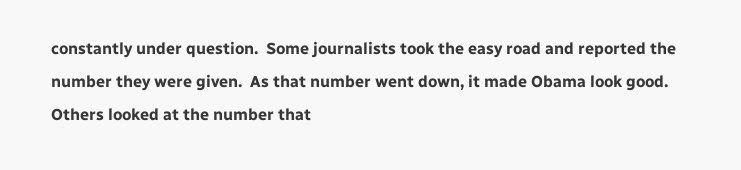constantly under question.  Some journalists took the easy road and reported the number they were given.  As that number went down, it made Obama look good. Others looked at the number that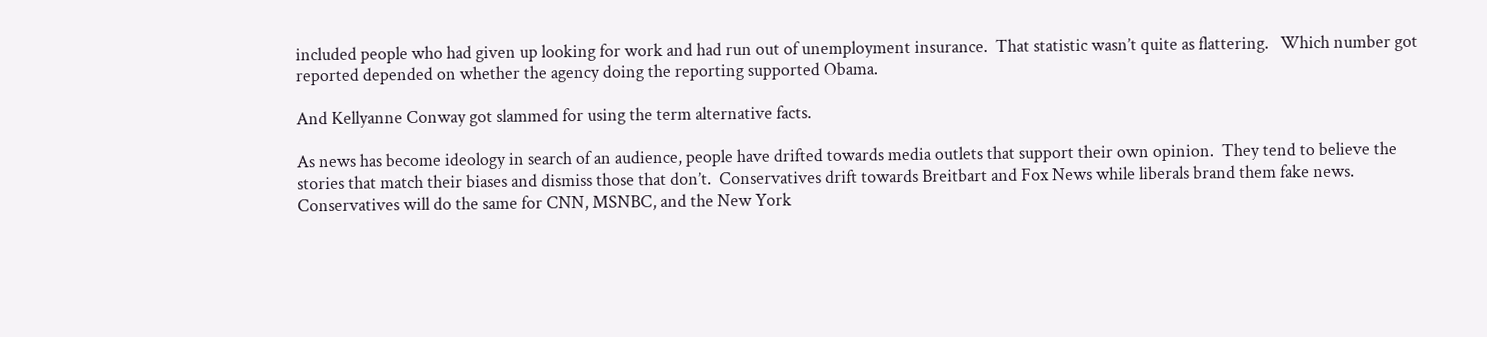included people who had given up looking for work and had run out of unemployment insurance.  That statistic wasn’t quite as flattering.   Which number got reported depended on whether the agency doing the reporting supported Obama.

And Kellyanne Conway got slammed for using the term alternative facts.

As news has become ideology in search of an audience, people have drifted towards media outlets that support their own opinion.  They tend to believe the stories that match their biases and dismiss those that don’t.  Conservatives drift towards Breitbart and Fox News while liberals brand them fake news.  Conservatives will do the same for CNN, MSNBC, and the New York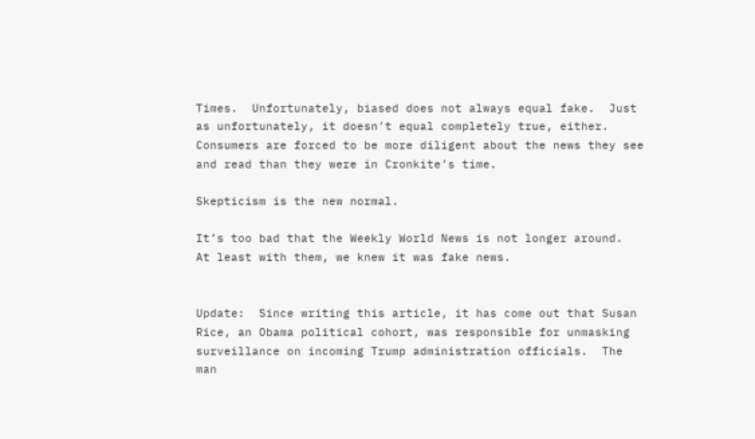Times.  Unfortunately, biased does not always equal fake.  Just as unfortunately, it doesn’t equal completely true, either.  Consumers are forced to be more diligent about the news they see and read than they were in Cronkite’s time.

Skepticism is the new normal.

It’s too bad that the Weekly World News is not longer around.  At least with them, we knew it was fake news.


Update:  Since writing this article, it has come out that Susan Rice, an Obama political cohort, was responsible for unmasking surveillance on incoming Trump administration officials.  The man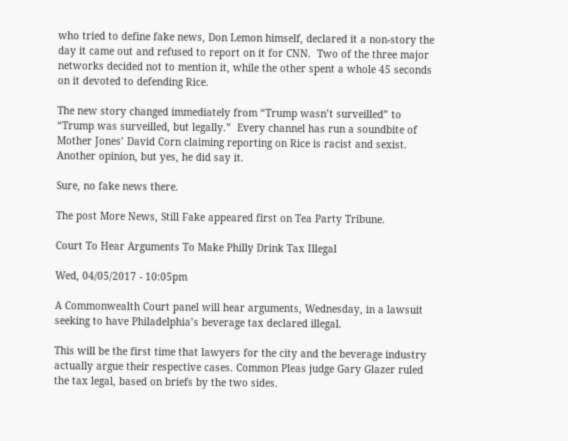who tried to define fake news, Don Lemon himself, declared it a non-story the day it came out and refused to report on it for CNN.  Two of the three major networks decided not to mention it, while the other spent a whole 45 seconds on it devoted to defending Rice.

The new story changed immediately from “Trump wasn’t surveilled” to “Trump was surveilled, but legally.”  Every channel has run a soundbite of Mother Jones’ David Corn claiming reporting on Rice is racist and sexist.  Another opinion, but yes, he did say it.

Sure, no fake news there.

The post More News, Still Fake appeared first on Tea Party Tribune.

Court To Hear Arguments To Make Philly Drink Tax Illegal

Wed, 04/05/2017 - 10:05pm

A Commonwealth Court panel will hear arguments, Wednesday, in a lawsuit seeking to have Philadelphia’s beverage tax declared illegal.

This will be the first time that lawyers for the city and the beverage industry actually argue their respective cases. Common Pleas judge Gary Glazer ruled the tax legal, based on briefs by the two sides.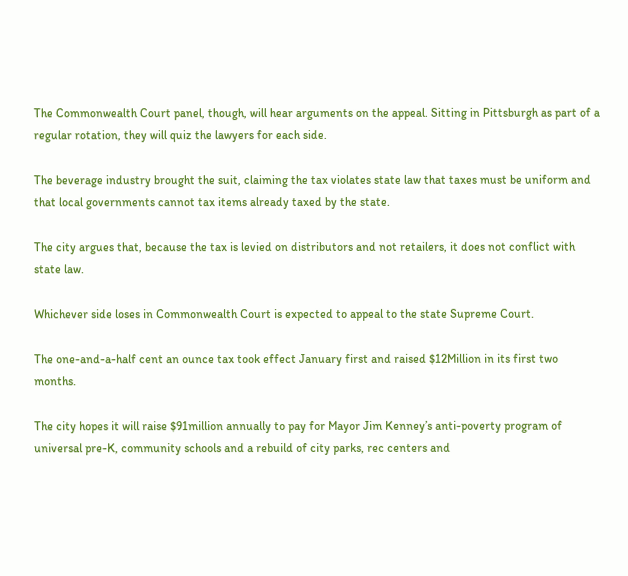The Commonwealth Court panel, though, will hear arguments on the appeal. Sitting in Pittsburgh as part of a regular rotation, they will quiz the lawyers for each side.

The beverage industry brought the suit, claiming the tax violates state law that taxes must be uniform and that local governments cannot tax items already taxed by the state.

The city argues that, because the tax is levied on distributors and not retailers, it does not conflict with state law.

Whichever side loses in Commonwealth Court is expected to appeal to the state Supreme Court.

The one-and-a-half cent an ounce tax took effect January first and raised $12Million in its first two months.

The city hopes it will raise $91million annually to pay for Mayor Jim Kenney’s anti-poverty program of universal pre-K, community schools and a rebuild of city parks, rec centers and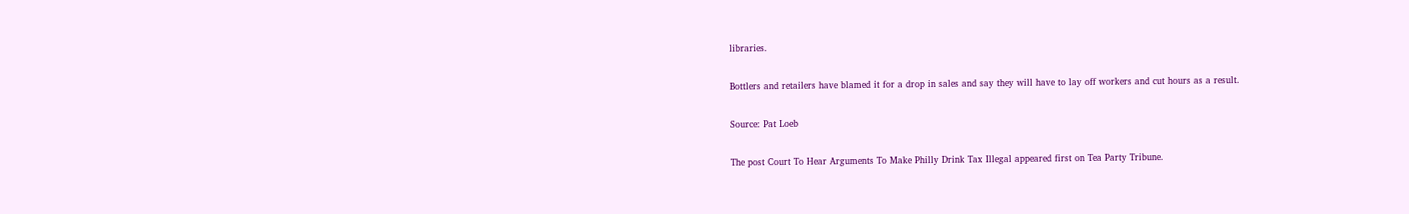libraries.

Bottlers and retailers have blamed it for a drop in sales and say they will have to lay off workers and cut hours as a result.

Source: Pat Loeb

The post Court To Hear Arguments To Make Philly Drink Tax Illegal appeared first on Tea Party Tribune.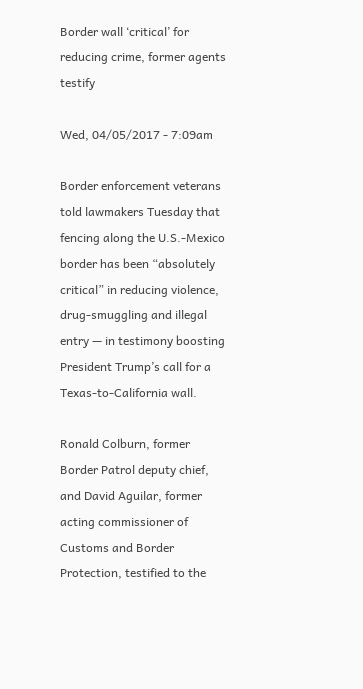Border wall ‘critical’ for reducing crime, former agents testify

Wed, 04/05/2017 - 7:09am

Border enforcement veterans told lawmakers Tuesday that fencing along the U.S.-Mexico border has been “absolutely critical” in reducing violence, drug-smuggling and illegal entry — in testimony boosting President Trump’s call for a Texas-to-California wall.

Ronald Colburn, former Border Patrol deputy chief, and David Aguilar, former acting commissioner of Customs and Border Protection, testified to the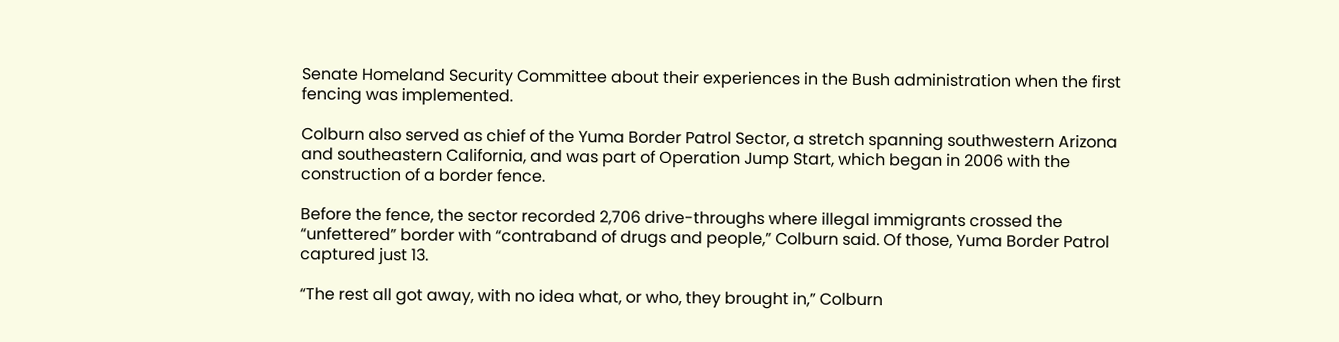Senate Homeland Security Committee about their experiences in the Bush administration when the first fencing was implemented.

Colburn also served as chief of the Yuma Border Patrol Sector, a stretch spanning southwestern Arizona and southeastern California, and was part of Operation Jump Start, which began in 2006 with the construction of a border fence.

Before the fence, the sector recorded 2,706 drive-throughs where illegal immigrants crossed the “unfettered” border with “contraband of drugs and people,” Colburn said. Of those, Yuma Border Patrol captured just 13.

“The rest all got away, with no idea what, or who, they brought in,” Colburn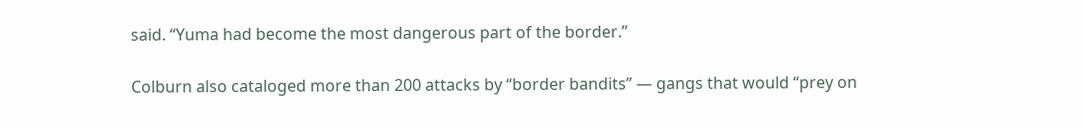said. “Yuma had become the most dangerous part of the border.”

Colburn also cataloged more than 200 attacks by “border bandits” — gangs that would “prey on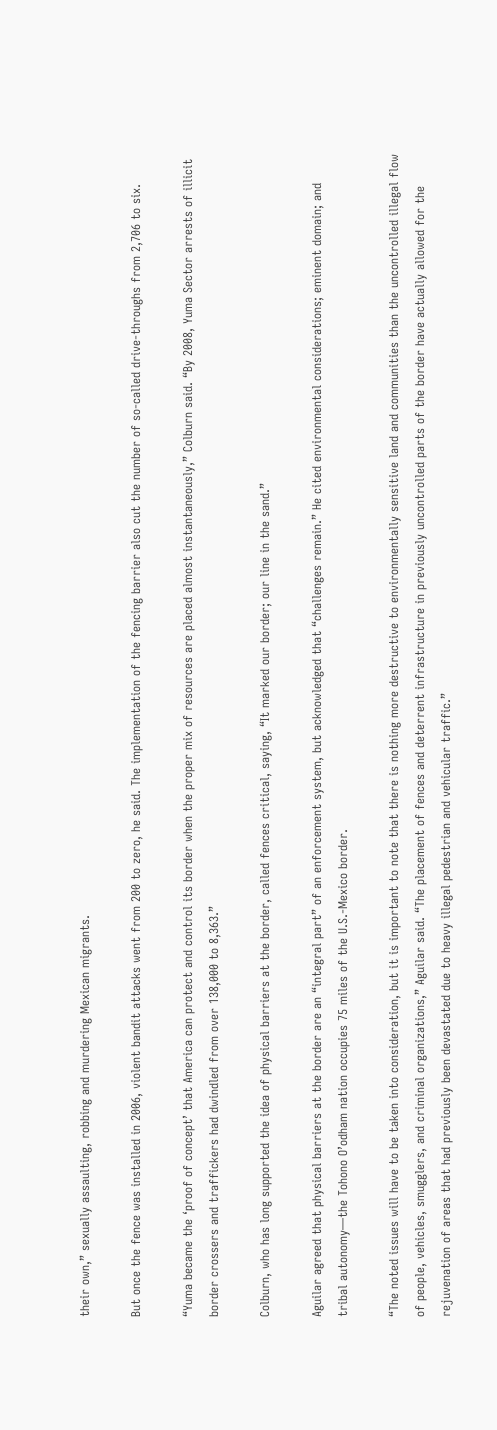their own,” sexually assaulting, robbing and murdering Mexican migrants.

But once the fence was installed in 2006, violent bandit attacks went from 200 to zero, he said. The implementation of the fencing barrier also cut the number of so-called drive-throughs from 2,706 to six.

“Yuma became the ‘proof of concept’ that America can protect and control its border when the proper mix of resources are placed almost instantaneously,” Colburn said. “By 2008, Yuma Sector arrests of illicit border crossers and traffickers had dwindled from over 138,000 to 8,363.”

Colburn, who has long supported the idea of physical barriers at the border, called fences critical, saying, “It marked our border; our line in the sand.”

Aguilar agreed that physical barriers at the border are an “integral part” of an enforcement system, but acknowledged that “challenges remain.” He cited environmental considerations; eminent domain; and tribal autonomy—the Tohono O’odham nation occupies 75 miles of the U.S.-Mexico border.

“The noted issues will have to be taken into consideration, but it is important to note that there is nothing more destructive to environmentally sensitive land and communities than the uncontrolled illegal flow of people, vehicles, smugglers, and criminal organizations,” Aguilar said. “The placement of fences and deterrent infrastructure in previously uncontrolled parts of the border have actually allowed for the rejuvenation of areas that had previously been devastated due to heavy illegal pedestrian and vehicular traffic.”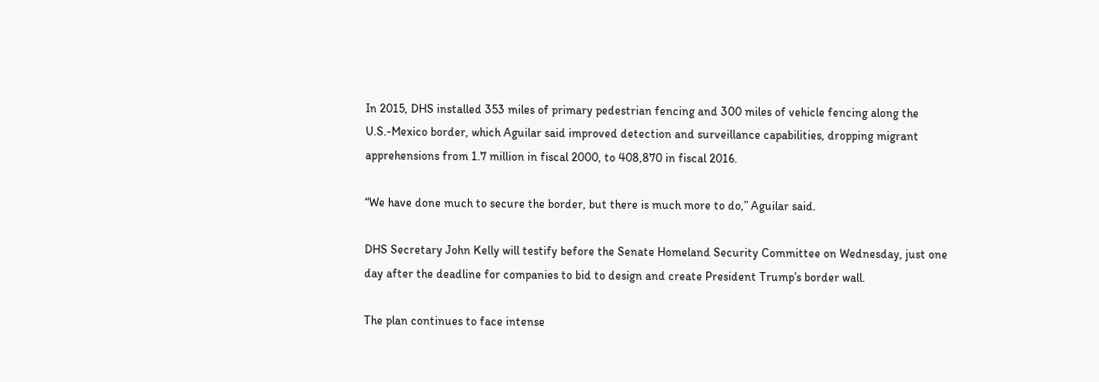In 2015, DHS installed 353 miles of primary pedestrian fencing and 300 miles of vehicle fencing along the U.S.-Mexico border, which Aguilar said improved detection and surveillance capabilities, dropping migrant apprehensions from 1.7 million in fiscal 2000, to 408,870 in fiscal 2016.

“We have done much to secure the border, but there is much more to do,” Aguilar said.

DHS Secretary John Kelly will testify before the Senate Homeland Security Committee on Wednesday, just one day after the deadline for companies to bid to design and create President Trump’s border wall.

The plan continues to face intense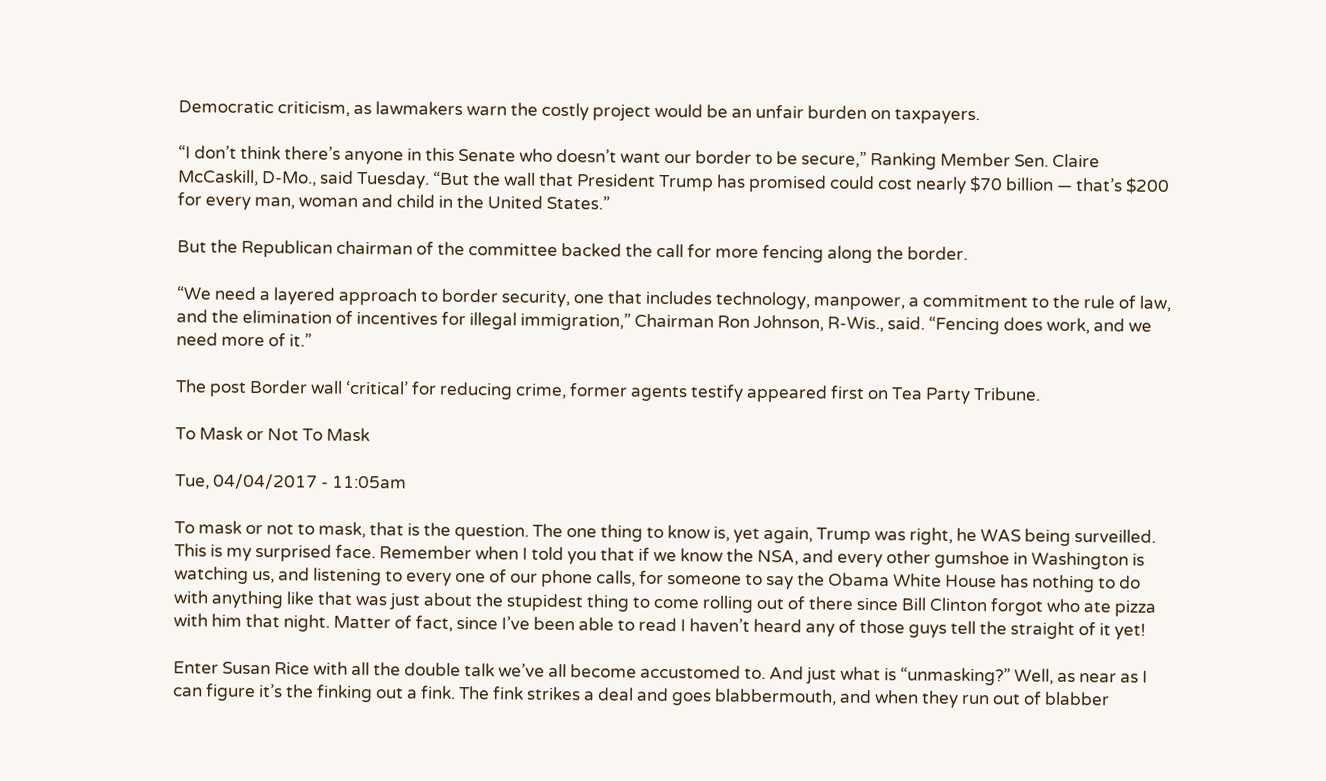Democratic criticism, as lawmakers warn the costly project would be an unfair burden on taxpayers.

“I don’t think there’s anyone in this Senate who doesn’t want our border to be secure,” Ranking Member Sen. Claire McCaskill, D-Mo., said Tuesday. “But the wall that President Trump has promised could cost nearly $70 billion — that’s $200 for every man, woman and child in the United States.”

But the Republican chairman of the committee backed the call for more fencing along the border.

“We need a layered approach to border security, one that includes technology, manpower, a commitment to the rule of law, and the elimination of incentives for illegal immigration,” Chairman Ron Johnson, R-Wis., said. “Fencing does work, and we need more of it.”

The post Border wall ‘critical’ for reducing crime, former agents testify appeared first on Tea Party Tribune.

To Mask or Not To Mask

Tue, 04/04/2017 - 11:05am

To mask or not to mask, that is the question. The one thing to know is, yet again, Trump was right, he WAS being surveilled. This is my surprised face. Remember when I told you that if we know the NSA, and every other gumshoe in Washington is watching us, and listening to every one of our phone calls, for someone to say the Obama White House has nothing to do with anything like that was just about the stupidest thing to come rolling out of there since Bill Clinton forgot who ate pizza with him that night. Matter of fact, since I’ve been able to read I haven’t heard any of those guys tell the straight of it yet!

Enter Susan Rice with all the double talk we’ve all become accustomed to. And just what is “unmasking?” Well, as near as I can figure it’s the finking out a fink. The fink strikes a deal and goes blabbermouth, and when they run out of blabber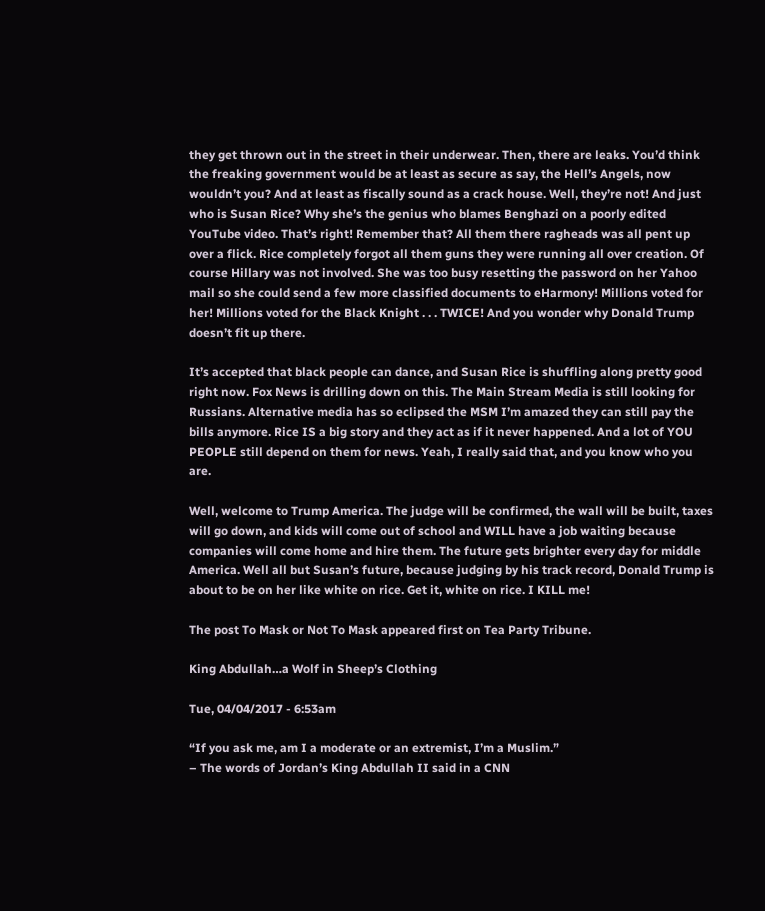they get thrown out in the street in their underwear. Then, there are leaks. You’d think the freaking government would be at least as secure as say, the Hell’s Angels, now wouldn’t you? And at least as fiscally sound as a crack house. Well, they’re not! And just who is Susan Rice? Why she’s the genius who blames Benghazi on a poorly edited YouTube video. That’s right! Remember that? All them there ragheads was all pent up over a flick. Rice completely forgot all them guns they were running all over creation. Of course Hillary was not involved. She was too busy resetting the password on her Yahoo mail so she could send a few more classified documents to eHarmony! Millions voted for her! Millions voted for the Black Knight . . . TWICE! And you wonder why Donald Trump doesn’t fit up there.

It’s accepted that black people can dance, and Susan Rice is shuffling along pretty good right now. Fox News is drilling down on this. The Main Stream Media is still looking for Russians. Alternative media has so eclipsed the MSM I’m amazed they can still pay the bills anymore. Rice IS a big story and they act as if it never happened. And a lot of YOU PEOPLE still depend on them for news. Yeah, I really said that, and you know who you are.

Well, welcome to Trump America. The judge will be confirmed, the wall will be built, taxes will go down, and kids will come out of school and WILL have a job waiting because companies will come home and hire them. The future gets brighter every day for middle America. Well all but Susan’s future, because judging by his track record, Donald Trump is about to be on her like white on rice. Get it, white on rice. I KILL me!

The post To Mask or Not To Mask appeared first on Tea Party Tribune.

King Abdullah…a Wolf in Sheep’s Clothing

Tue, 04/04/2017 - 6:53am

“If you ask me, am I a moderate or an extremist, I’m a Muslim.”
– The words of Jordan’s King Abdullah II said in a CNN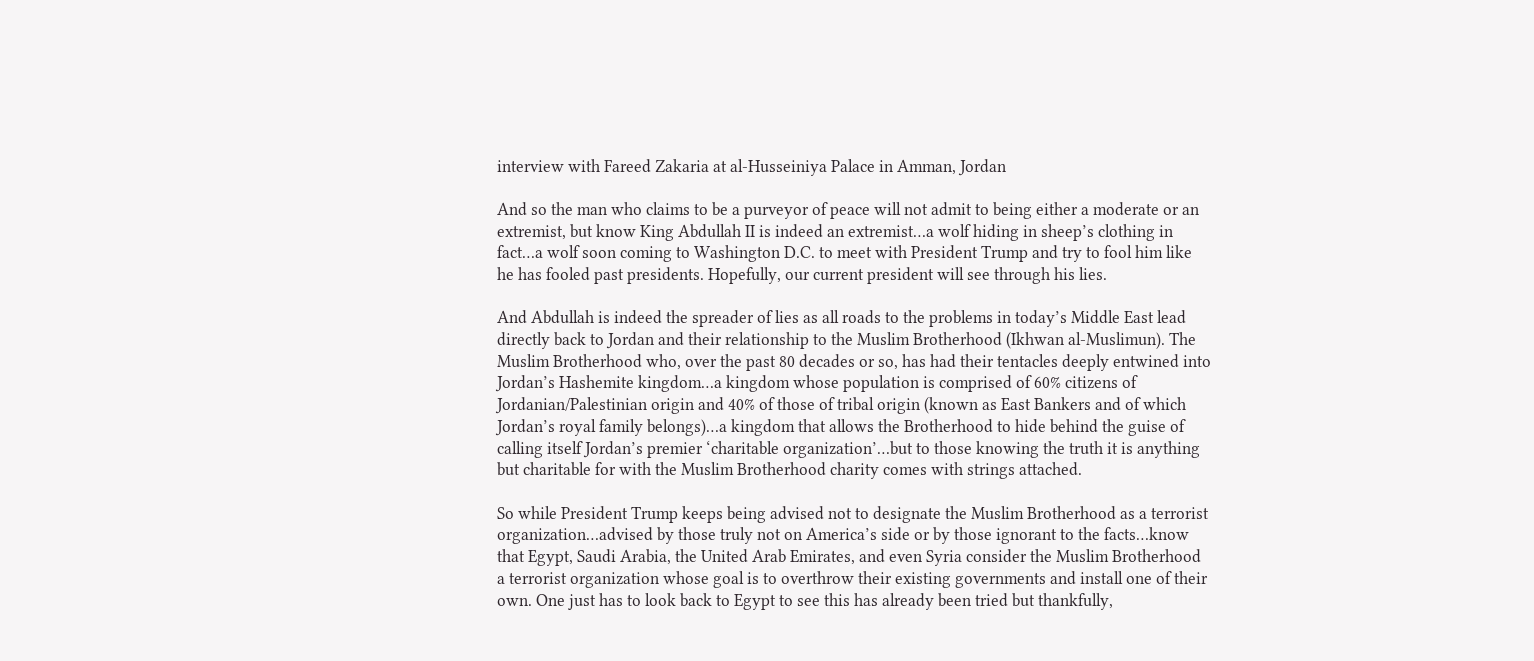interview with Fareed Zakaria at al-Husseiniya Palace in Amman, Jordan

And so the man who claims to be a purveyor of peace will not admit to being either a moderate or an extremist, but know King Abdullah II is indeed an extremist…a wolf hiding in sheep’s clothing in fact…a wolf soon coming to Washington D.C. to meet with President Trump and try to fool him like he has fooled past presidents. Hopefully, our current president will see through his lies.

And Abdullah is indeed the spreader of lies as all roads to the problems in today’s Middle East lead directly back to Jordan and their relationship to the Muslim Brotherhood (Ikhwan al-Muslimun). The Muslim Brotherhood who, over the past 80 decades or so, has had their tentacles deeply entwined into Jordan’s Hashemite kingdom…a kingdom whose population is comprised of 60% citizens of Jordanian/Palestinian origin and 40% of those of tribal origin (known as East Bankers and of which Jordan’s royal family belongs)…a kingdom that allows the Brotherhood to hide behind the guise of calling itself Jordan’s premier ‘charitable organization’…but to those knowing the truth it is anything but charitable for with the Muslim Brotherhood charity comes with strings attached.

So while President Trump keeps being advised not to designate the Muslim Brotherhood as a terrorist organization…advised by those truly not on America’s side or by those ignorant to the facts…know that Egypt, Saudi Arabia, the United Arab Emirates, and even Syria consider the Muslim Brotherhood a terrorist organization whose goal is to overthrow their existing governments and install one of their own. One just has to look back to Egypt to see this has already been tried but thankfully,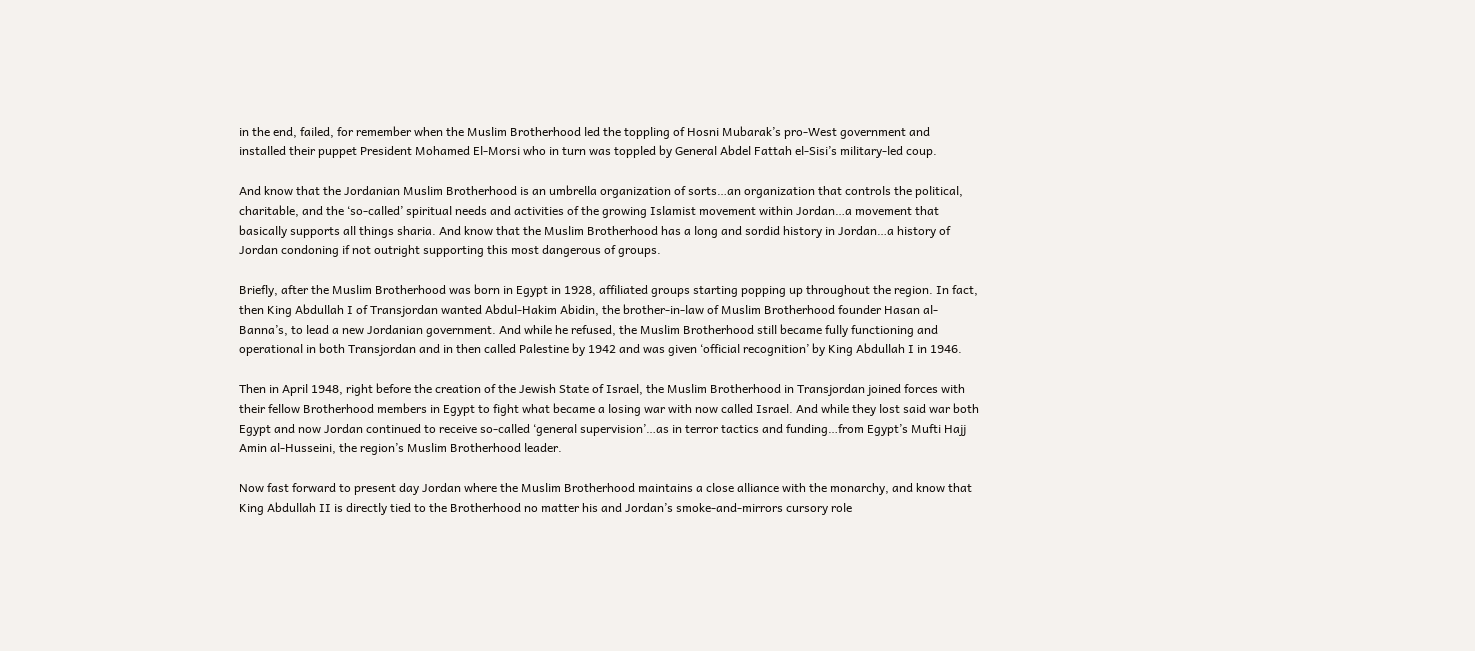in the end, failed, for remember when the Muslim Brotherhood led the toppling of Hosni Mubarak’s pro-West government and installed their puppet President Mohamed El-Morsi who in turn was toppled by General Abdel Fattah el-Sisi’s military-led coup.

And know that the Jordanian Muslim Brotherhood is an umbrella organization of sorts…an organization that controls the political, charitable, and the ‘so-called’ spiritual needs and activities of the growing Islamist movement within Jordan…a movement that basically supports all things sharia. And know that the Muslim Brotherhood has a long and sordid history in Jordan…a history of Jordan condoning if not outright supporting this most dangerous of groups.

Briefly, after the Muslim Brotherhood was born in Egypt in 1928, affiliated groups starting popping up throughout the region. In fact, then King Abdullah I of Transjordan wanted Abdul-Hakim Abidin, the brother-in-law of Muslim Brotherhood founder Hasan al-Banna’s, to lead a new Jordanian government. And while he refused, the Muslim Brotherhood still became fully functioning and operational in both Transjordan and in then called Palestine by 1942 and was given ‘official recognition’ by King Abdullah I in 1946.

Then in April 1948, right before the creation of the Jewish State of Israel, the Muslim Brotherhood in Transjordan joined forces with their fellow Brotherhood members in Egypt to fight what became a losing war with now called Israel. And while they lost said war both Egypt and now Jordan continued to receive so-called ‘general supervision’…as in terror tactics and funding…from Egypt’s Mufti Hajj Amin al-Husseini, the region’s Muslim Brotherhood leader.

Now fast forward to present day Jordan where the Muslim Brotherhood maintains a close alliance with the monarchy, and know that King Abdullah II is directly tied to the Brotherhood no matter his and Jordan’s smoke-and-mirrors cursory role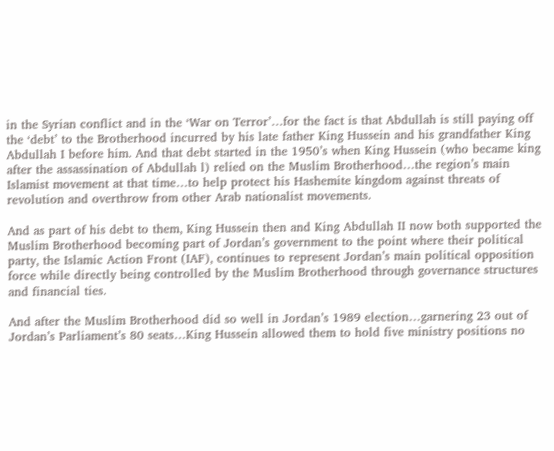in the Syrian conflict and in the ‘War on Terror’…for the fact is that Abdullah is still paying off the ‘debt’ to the Brotherhood incurred by his late father King Hussein and his grandfather King Abdullah I before him. And that debt started in the 1950’s when King Hussein (who became king after the assassination of Abdullah l) relied on the Muslim Brotherhood…the region’s main Islamist movement at that time…to help protect his Hashemite kingdom against threats of revolution and overthrow from other Arab nationalist movements.

And as part of his debt to them, King Hussein then and King Abdullah II now both supported the Muslim Brotherhood becoming part of Jordan’s government to the point where their political party, the Islamic Action Front (IAF), continues to represent Jordan’s main political opposition force while directly being controlled by the Muslim Brotherhood through governance structures and financial ties.

And after the Muslim Brotherhood did so well in Jordan’s 1989 election…garnering 23 out of Jordan’s Parliament’s 80 seats…King Hussein allowed them to hold five ministry positions no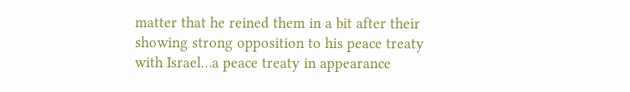matter that he reined them in a bit after their showing strong opposition to his peace treaty with Israel…a peace treaty in appearance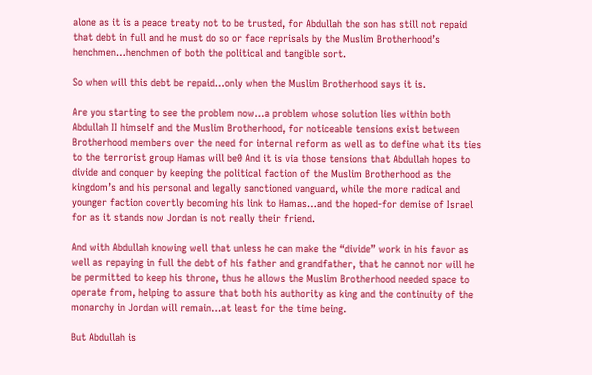alone as it is a peace treaty not to be trusted, for Abdullah the son has still not repaid that debt in full and he must do so or face reprisals by the Muslim Brotherhood’s henchmen…henchmen of both the political and tangible sort.

So when will this debt be repaid…only when the Muslim Brotherhood says it is.

Are you starting to see the problem now…a problem whose solution lies within both Abdullah II himself and the Muslim Brotherhood, for noticeable tensions exist between Brotherhood members over the need for internal reform as well as to define what its ties to the terrorist group Hamas will be0 And it is via those tensions that Abdullah hopes to divide and conquer by keeping the political faction of the Muslim Brotherhood as the kingdom’s and his personal and legally sanctioned vanguard, while the more radical and younger faction covertly becoming his link to Hamas…and the hoped-for demise of Israel for as it stands now Jordan is not really their friend.

And with Abdullah knowing well that unless he can make the “divide” work in his favor as well as repaying in full the debt of his father and grandfather, that he cannot nor will he be permitted to keep his throne, thus he allows the Muslim Brotherhood needed space to operate from, helping to assure that both his authority as king and the continuity of the monarchy in Jordan will remain…at least for the time being.

But Abdullah is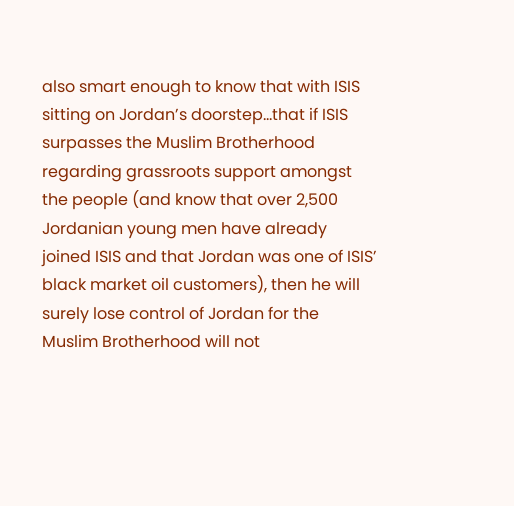also smart enough to know that with ISIS sitting on Jordan’s doorstep…that if ISIS surpasses the Muslim Brotherhood regarding grassroots support amongst the people (and know that over 2,500 Jordanian young men have already joined ISIS and that Jordan was one of ISIS’ black market oil customers), then he will surely lose control of Jordan for the Muslim Brotherhood will not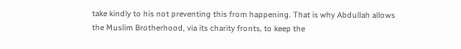take kindly to his not preventing this from happening. That is why Abdullah allows the Muslim Brotherhood, via its charity fronts, to keep the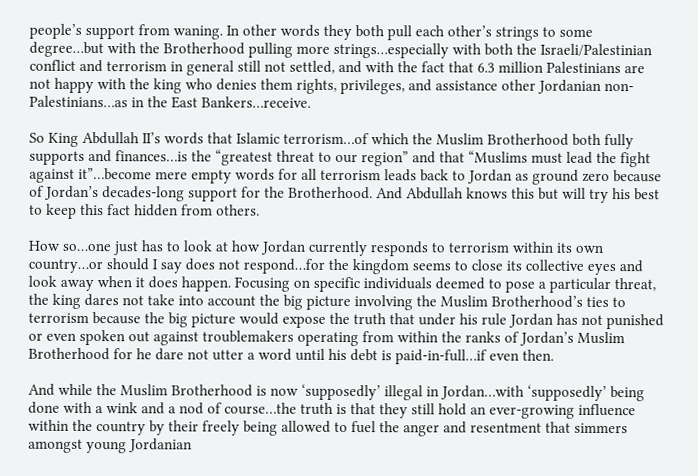people’s support from waning. In other words they both pull each other’s strings to some degree…but with the Brotherhood pulling more strings…especially with both the Israeli/Palestinian conflict and terrorism in general still not settled, and with the fact that 6.3 million Palestinians are not happy with the king who denies them rights, privileges, and assistance other Jordanian non-Palestinians…as in the East Bankers…receive.

So King Abdullah II’s words that Islamic terrorism…of which the Muslim Brotherhood both fully supports and finances…is the “greatest threat to our region” and that “Muslims must lead the fight against it”…become mere empty words for all terrorism leads back to Jordan as ground zero because of Jordan’s decades-long support for the Brotherhood. And Abdullah knows this but will try his best to keep this fact hidden from others.

How so…one just has to look at how Jordan currently responds to terrorism within its own country…or should I say does not respond…for the kingdom seems to close its collective eyes and look away when it does happen. Focusing on specific individuals deemed to pose a particular threat, the king dares not take into account the big picture involving the Muslim Brotherhood’s ties to terrorism because the big picture would expose the truth that under his rule Jordan has not punished or even spoken out against troublemakers operating from within the ranks of Jordan’s Muslim Brotherhood for he dare not utter a word until his debt is paid-in-full…if even then.

And while the Muslim Brotherhood is now ‘supposedly’ illegal in Jordan…with ‘supposedly’ being done with a wink and a nod of course…the truth is that they still hold an ever-growing influence within the country by their freely being allowed to fuel the anger and resentment that simmers amongst young Jordanian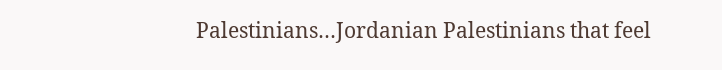Palestinians…Jordanian Palestinians that feel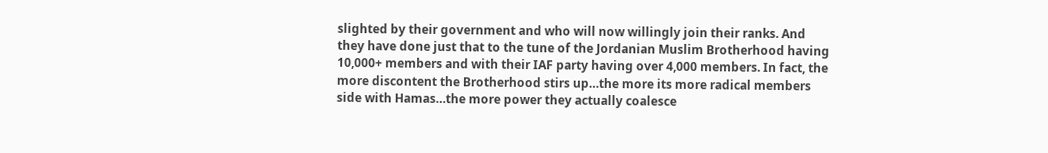slighted by their government and who will now willingly join their ranks. And they have done just that to the tune of the Jordanian Muslim Brotherhood having 10,000+ members and with their IAF party having over 4,000 members. In fact, the more discontent the Brotherhood stirs up…the more its more radical members side with Hamas…the more power they actually coalesce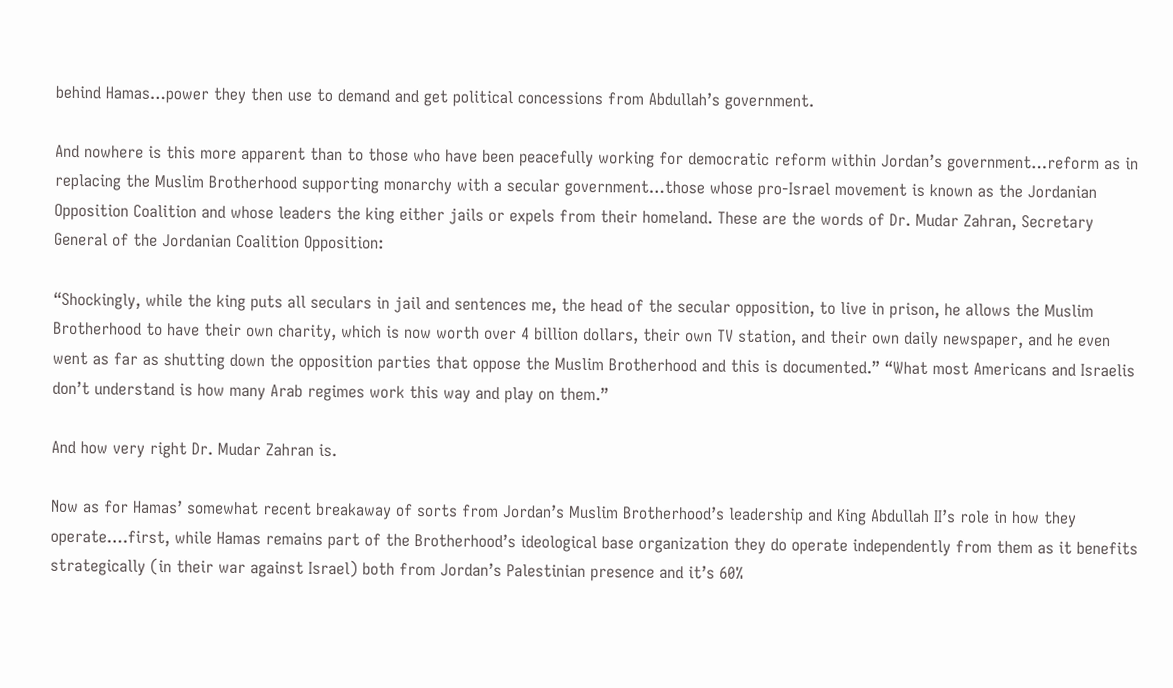behind Hamas…power they then use to demand and get political concessions from Abdullah’s government.

And nowhere is this more apparent than to those who have been peacefully working for democratic reform within Jordan’s government…reform as in replacing the Muslim Brotherhood supporting monarchy with a secular government…those whose pro-Israel movement is known as the Jordanian Opposition Coalition and whose leaders the king either jails or expels from their homeland. These are the words of Dr. Mudar Zahran, Secretary General of the Jordanian Coalition Opposition:

“Shockingly, while the king puts all seculars in jail and sentences me, the head of the secular opposition, to live in prison, he allows the Muslim Brotherhood to have their own charity, which is now worth over 4 billion dollars, their own TV station, and their own daily newspaper, and he even went as far as shutting down the opposition parties that oppose the Muslim Brotherhood and this is documented.” “What most Americans and Israelis don’t understand is how many Arab regimes work this way and play on them.”

And how very right Dr. Mudar Zahran is.

Now as for Hamas’ somewhat recent breakaway of sorts from Jordan’s Muslim Brotherhood’s leadership and King Abdullah II’s role in how they operate….first, while Hamas remains part of the Brotherhood’s ideological base organization they do operate independently from them as it benefits strategically (in their war against Israel) both from Jordan’s Palestinian presence and it’s 60%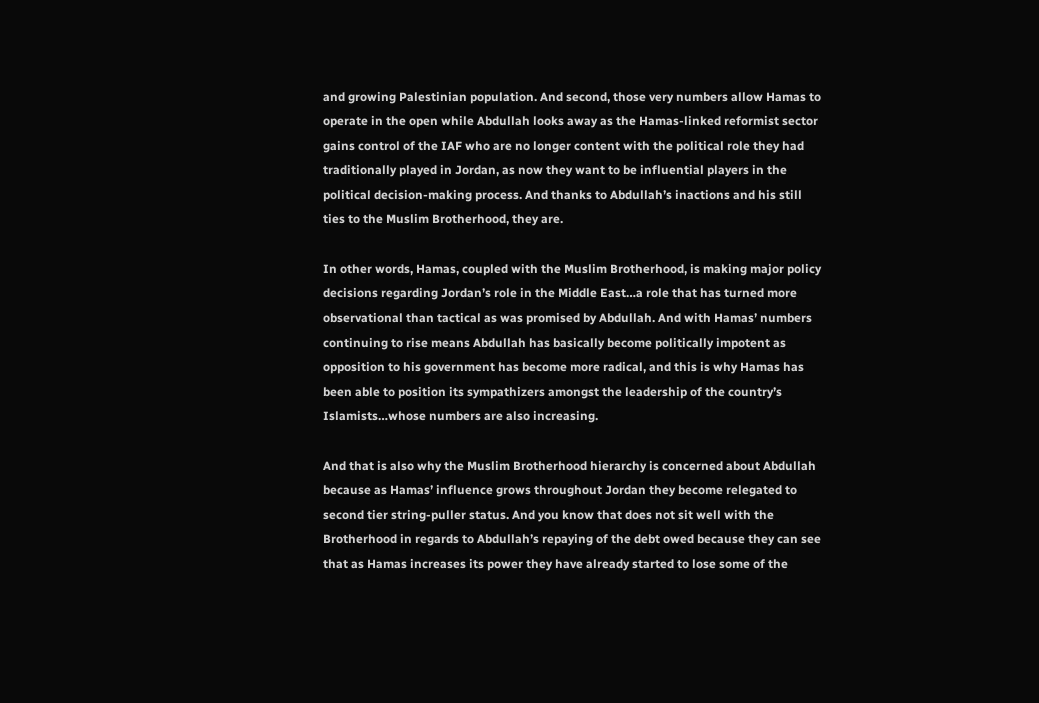and growing Palestinian population. And second, those very numbers allow Hamas to operate in the open while Abdullah looks away as the Hamas-linked reformist sector gains control of the IAF who are no longer content with the political role they had traditionally played in Jordan, as now they want to be influential players in the political decision-making process. And thanks to Abdullah’s inactions and his still ties to the Muslim Brotherhood, they are.

In other words, Hamas, coupled with the Muslim Brotherhood, is making major policy decisions regarding Jordan’s role in the Middle East…a role that has turned more observational than tactical as was promised by Abdullah. And with Hamas’ numbers continuing to rise means Abdullah has basically become politically impotent as opposition to his government has become more radical, and this is why Hamas has been able to position its sympathizers amongst the leadership of the country’s Islamists…whose numbers are also increasing.

And that is also why the Muslim Brotherhood hierarchy is concerned about Abdullah because as Hamas’ influence grows throughout Jordan they become relegated to second tier string-puller status. And you know that does not sit well with the Brotherhood in regards to Abdullah’s repaying of the debt owed because they can see that as Hamas increases its power they have already started to lose some of the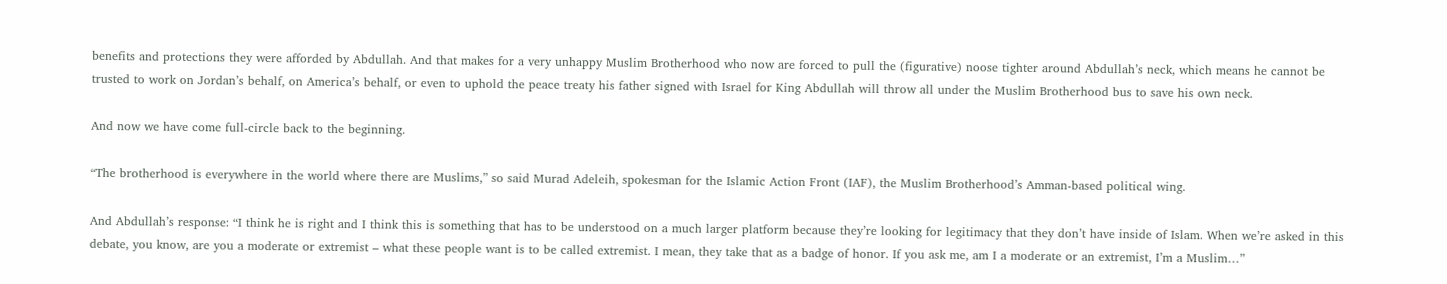benefits and protections they were afforded by Abdullah. And that makes for a very unhappy Muslim Brotherhood who now are forced to pull the (figurative) noose tighter around Abdullah’s neck, which means he cannot be trusted to work on Jordan’s behalf, on America’s behalf, or even to uphold the peace treaty his father signed with Israel for King Abdullah will throw all under the Muslim Brotherhood bus to save his own neck.

And now we have come full-circle back to the beginning.

“The brotherhood is everywhere in the world where there are Muslims,” so said Murad Adeleih, spokesman for the Islamic Action Front (IAF), the Muslim Brotherhood’s Amman-based political wing.

And Abdullah’s response: “I think he is right and I think this is something that has to be understood on a much larger platform because they’re looking for legitimacy that they don’t have inside of Islam. When we’re asked in this debate, you know, are you a moderate or extremist – what these people want is to be called extremist. I mean, they take that as a badge of honor. If you ask me, am I a moderate or an extremist, I’m a Muslim…”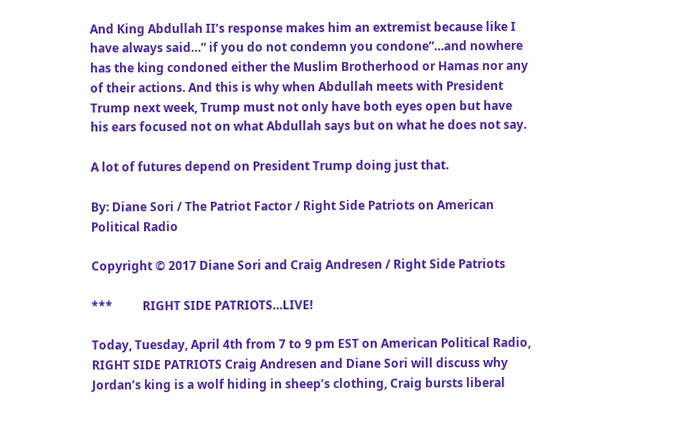And King Abdullah II’s response makes him an extremist because like I have always said…” if you do not condemn you condone”…and nowhere has the king condoned either the Muslim Brotherhood or Hamas nor any of their actions. And this is why when Abdullah meets with President Trump next week, Trump must not only have both eyes open but have his ears focused not on what Abdullah says but on what he does not say.

A lot of futures depend on President Trump doing just that.

By: Diane Sori / The Patriot Factor / Right Side Patriots on American Political Radio

Copyright © 2017 Diane Sori and Craig Andresen / Right Side Patriots

***          RIGHT SIDE PATRIOTS…LIVE!

Today, Tuesday, April 4th from 7 to 9 pm EST on American Political Radio, RIGHT SIDE PATRIOTS Craig Andresen and Diane Sori will discuss why Jordan’s king is a wolf hiding in sheep’s clothing, Craig bursts liberal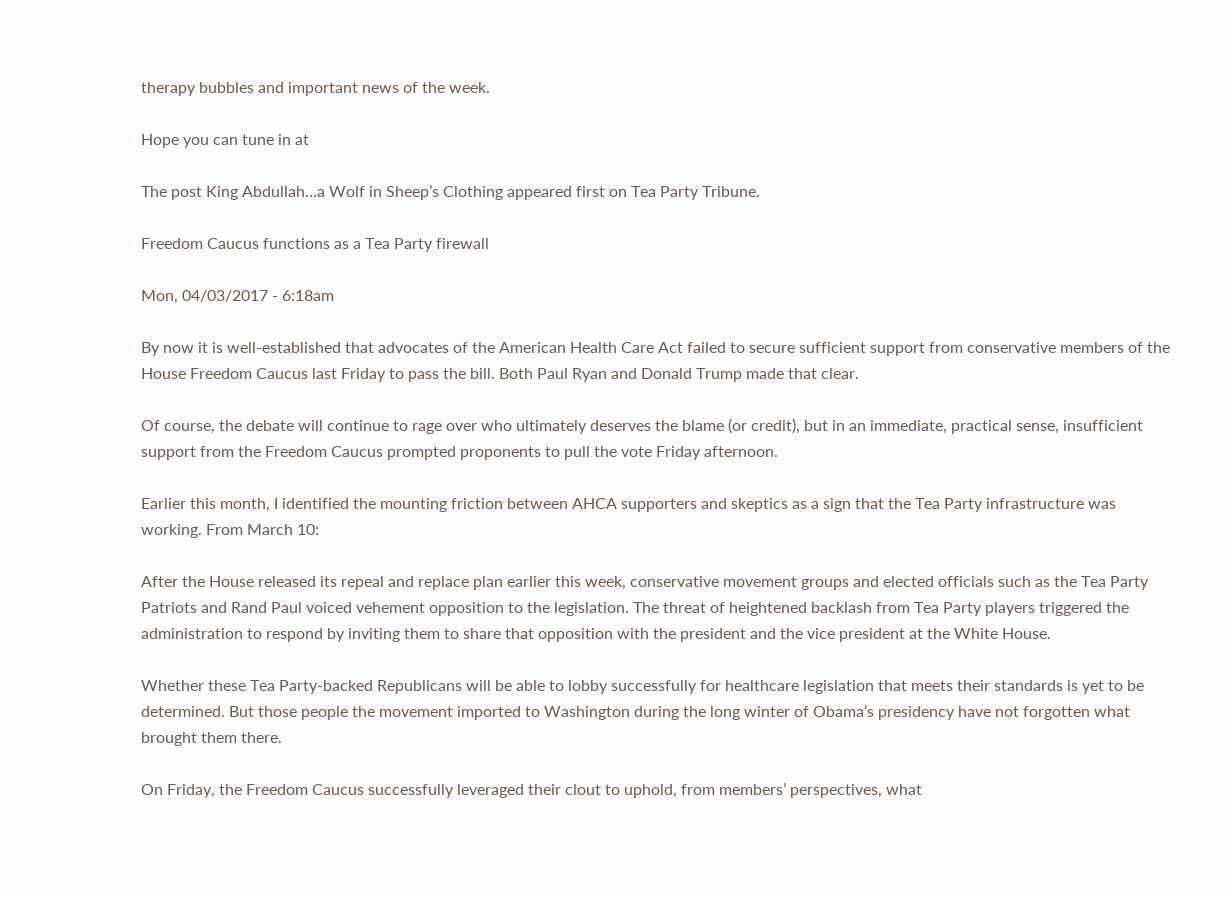therapy bubbles and important news of the week.

Hope you can tune in at

The post King Abdullah…a Wolf in Sheep’s Clothing appeared first on Tea Party Tribune.

Freedom Caucus functions as a Tea Party firewall

Mon, 04/03/2017 - 6:18am

By now it is well-established that advocates of the American Health Care Act failed to secure sufficient support from conservative members of the House Freedom Caucus last Friday to pass the bill. Both Paul Ryan and Donald Trump made that clear.

Of course, the debate will continue to rage over who ultimately deserves the blame (or credit), but in an immediate, practical sense, insufficient support from the Freedom Caucus prompted proponents to pull the vote Friday afternoon.

Earlier this month, I identified the mounting friction between AHCA supporters and skeptics as a sign that the Tea Party infrastructure was working. From March 10:

After the House released its repeal and replace plan earlier this week, conservative movement groups and elected officials such as the Tea Party Patriots and Rand Paul voiced vehement opposition to the legislation. The threat of heightened backlash from Tea Party players triggered the administration to respond by inviting them to share that opposition with the president and the vice president at the White House.

Whether these Tea Party-backed Republicans will be able to lobby successfully for healthcare legislation that meets their standards is yet to be determined. But those people the movement imported to Washington during the long winter of Obama’s presidency have not forgotten what brought them there.

On Friday, the Freedom Caucus successfully leveraged their clout to uphold, from members’ perspectives, what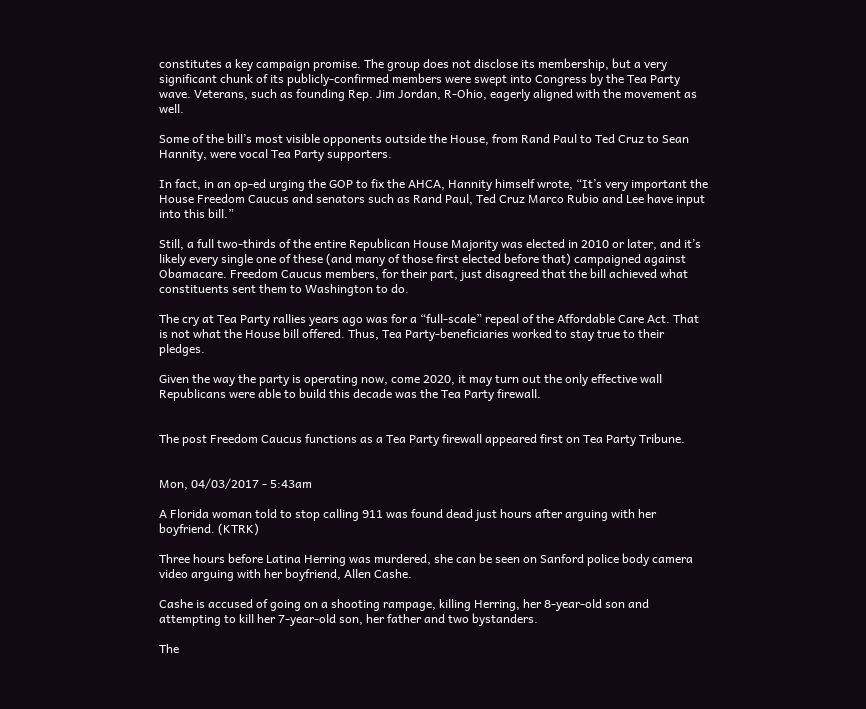constitutes a key campaign promise. The group does not disclose its membership, but a very significant chunk of its publicly-confirmed members were swept into Congress by the Tea Party wave. Veterans, such as founding Rep. Jim Jordan, R-Ohio, eagerly aligned with the movement as well.

Some of the bill’s most visible opponents outside the House, from Rand Paul to Ted Cruz to Sean Hannity, were vocal Tea Party supporters.

In fact, in an op-ed urging the GOP to fix the AHCA, Hannity himself wrote, “It’s very important the House Freedom Caucus and senators such as Rand Paul, Ted Cruz Marco Rubio and Lee have input into this bill.”

Still, a full two-thirds of the entire Republican House Majority was elected in 2010 or later, and it’s likely every single one of these (and many of those first elected before that) campaigned against Obamacare. Freedom Caucus members, for their part, just disagreed that the bill achieved what constituents sent them to Washington to do.

The cry at Tea Party rallies years ago was for a “full-scale” repeal of the Affordable Care Act. That is not what the House bill offered. Thus, Tea Party-beneficiaries worked to stay true to their pledges.

Given the way the party is operating now, come 2020, it may turn out the only effective wall Republicans were able to build this decade was the Tea Party firewall.


The post Freedom Caucus functions as a Tea Party firewall appeared first on Tea Party Tribune.


Mon, 04/03/2017 - 5:43am

A Florida woman told to stop calling 911 was found dead just hours after arguing with her boyfriend. (KTRK)

Three hours before Latina Herring was murdered, she can be seen on Sanford police body camera video arguing with her boyfriend, Allen Cashe.

Cashe is accused of going on a shooting rampage, killing Herring, her 8-year-old son and attempting to kill her 7-year-old son, her father and two bystanders.

The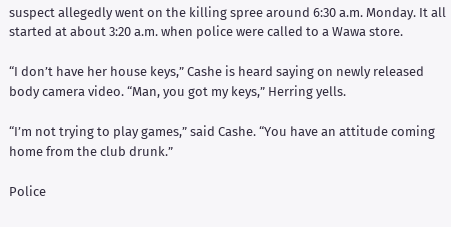suspect allegedly went on the killing spree around 6:30 a.m. Monday. It all started at about 3:20 a.m. when police were called to a Wawa store.

“I don’t have her house keys,” Cashe is heard saying on newly released body camera video. “Man, you got my keys,” Herring yells.

“I’m not trying to play games,” said Cashe. “You have an attitude coming home from the club drunk.”

Police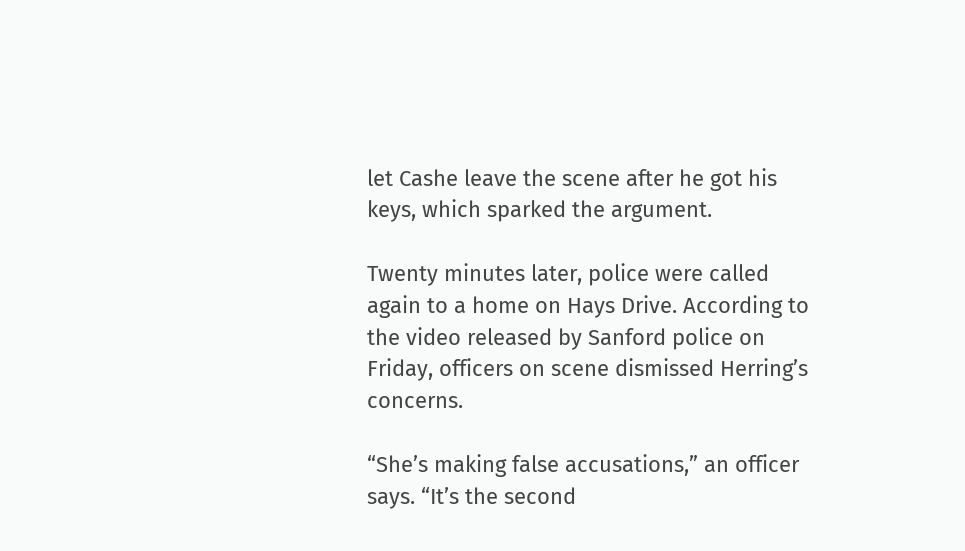let Cashe leave the scene after he got his keys, which sparked the argument.

Twenty minutes later, police were called again to a home on Hays Drive. According to the video released by Sanford police on Friday, officers on scene dismissed Herring’s concerns.

“She’s making false accusations,” an officer says. “It’s the second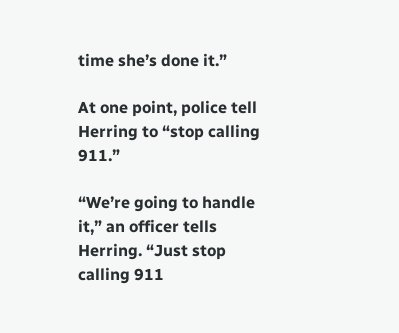time she’s done it.”

At one point, police tell Herring to “stop calling 911.”

“We’re going to handle it,” an officer tells Herring. “Just stop calling 911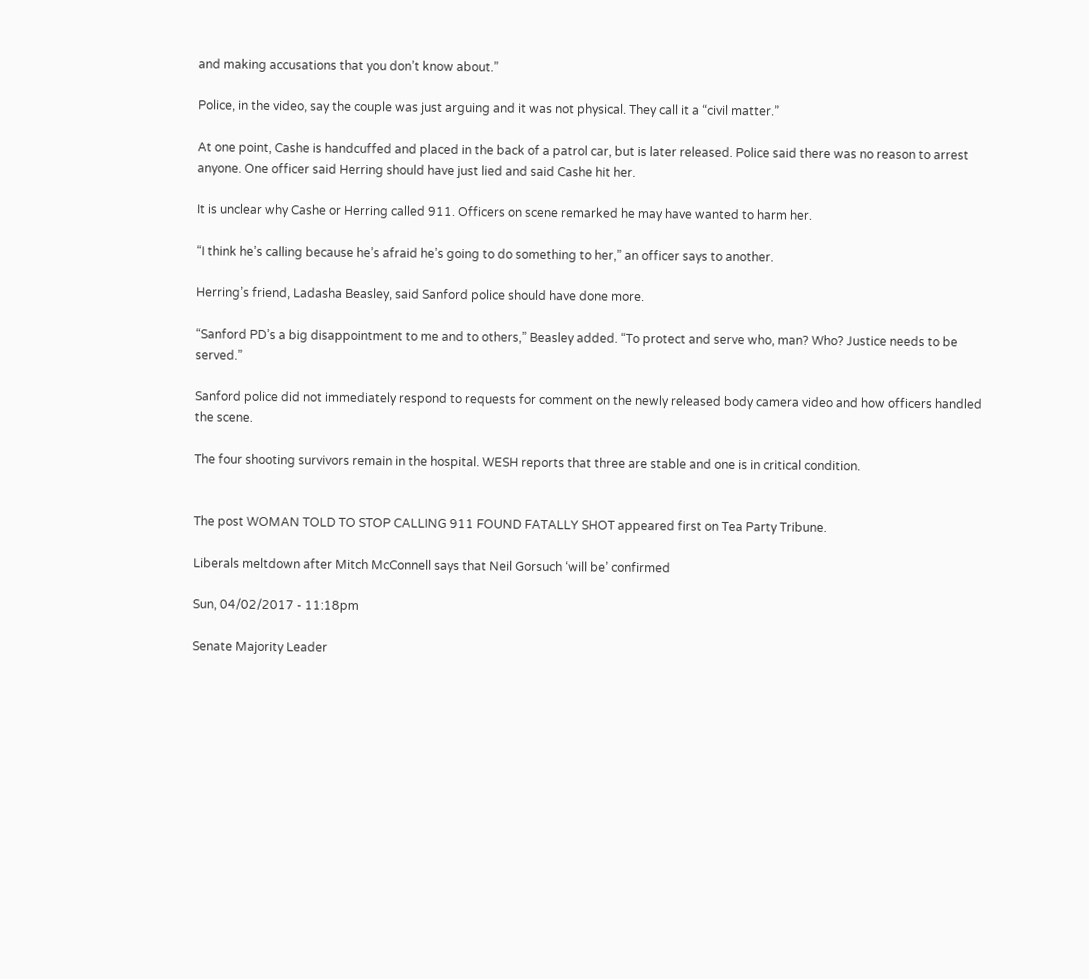and making accusations that you don’t know about.”

Police, in the video, say the couple was just arguing and it was not physical. They call it a “civil matter.”

At one point, Cashe is handcuffed and placed in the back of a patrol car, but is later released. Police said there was no reason to arrest anyone. One officer said Herring should have just lied and said Cashe hit her.

It is unclear why Cashe or Herring called 911. Officers on scene remarked he may have wanted to harm her.

“I think he’s calling because he’s afraid he’s going to do something to her,” an officer says to another.

Herring’s friend, Ladasha Beasley, said Sanford police should have done more.

“Sanford PD’s a big disappointment to me and to others,” Beasley added. “To protect and serve who, man? Who? Justice needs to be served.”

Sanford police did not immediately respond to requests for comment on the newly released body camera video and how officers handled the scene.

The four shooting survivors remain in the hospital. WESH reports that three are stable and one is in critical condition.


The post WOMAN TOLD TO STOP CALLING 911 FOUND FATALLY SHOT appeared first on Tea Party Tribune.

Liberals meltdown after Mitch McConnell says that Neil Gorsuch ‘will be’ confirmed

Sun, 04/02/2017 - 11:18pm

Senate Majority Leader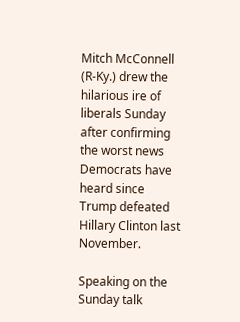Mitch McConnell (R-Ky.) drew the hilarious ire of liberals Sunday after confirming the worst news Democrats have heard since Trump defeated Hillary Clinton last November.

Speaking on the Sunday talk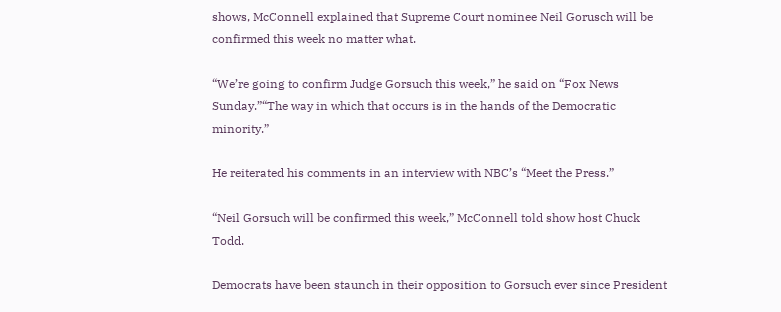shows, McConnell explained that Supreme Court nominee Neil Gorusch will be confirmed this week no matter what.

“We’re going to confirm Judge Gorsuch this week,” he said on “Fox News Sunday.”“The way in which that occurs is in the hands of the Democratic minority.”

He reiterated his comments in an interview with NBC’s “Meet the Press.”

“Neil Gorsuch will be confirmed this week,” McConnell told show host Chuck Todd.

Democrats have been staunch in their opposition to Gorsuch ever since President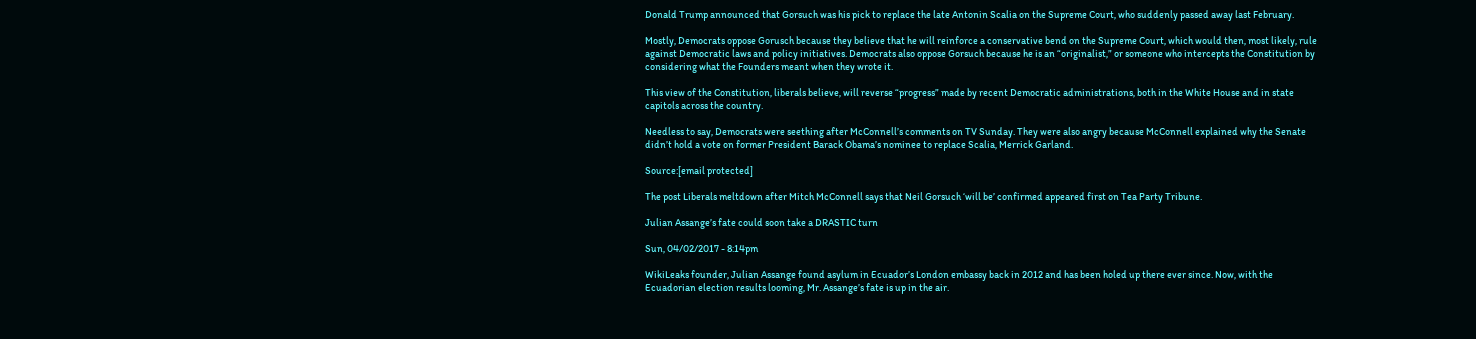Donald Trump announced that Gorsuch was his pick to replace the late Antonin Scalia on the Supreme Court, who suddenly passed away last February.

Mostly, Democrats oppose Gorusch because they believe that he will reinforce a conservative bend on the Supreme Court, which would then, most likely, rule against Democratic laws and policy initiatives. Democrats also oppose Gorsuch because he is an “originalist,” or someone who intercepts the Constitution by considering what the Founders meant when they wrote it.

This view of the Constitution, liberals believe, will reverse “progress” made by recent Democratic administrations, both in the White House and in state capitols across the country.

Needless to say, Democrats were seething after McConnell’s comments on TV Sunday. They were also angry because McConnell explained why the Senate didn’t hold a vote on former President Barack Obama’s nominee to replace Scalia, Merrick Garland.

Source:[email protected]

The post Liberals meltdown after Mitch McConnell says that Neil Gorsuch ‘will be’ confirmed appeared first on Tea Party Tribune.

Julian Assange’s fate could soon take a DRASTIC turn

Sun, 04/02/2017 - 8:14pm

WikiLeaks founder, Julian Assange found asylum in Ecuador’s London embassy back in 2012 and has been holed up there ever since. Now, with the Ecuadorian election results looming, Mr. Assange’s fate is up in the air.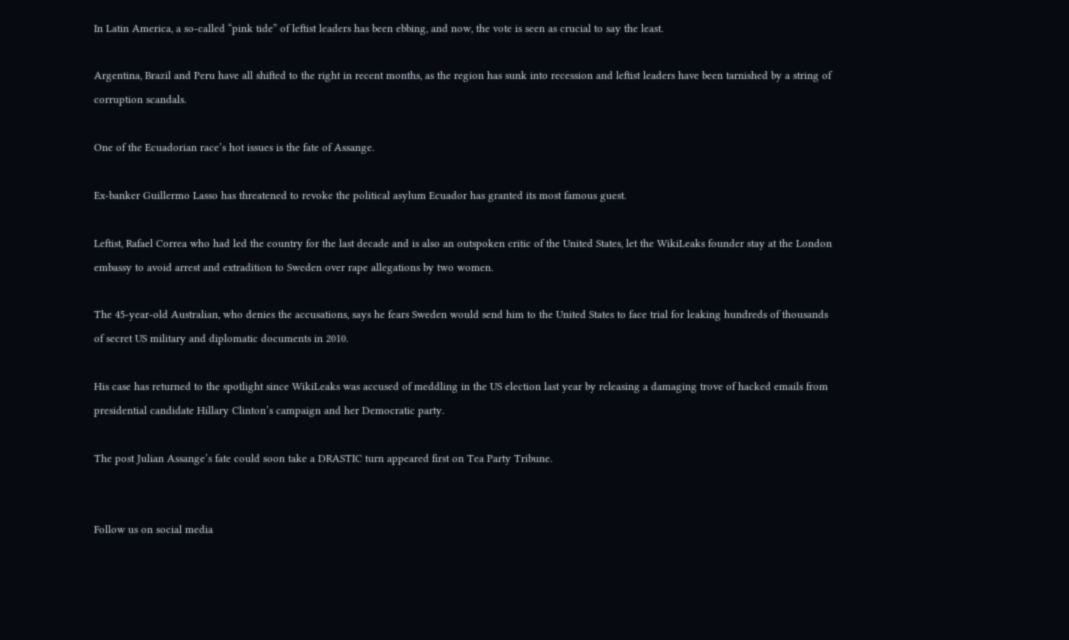In Latin America, a so-called “pink tide” of leftist leaders has been ebbing, and now, the vote is seen as crucial to say the least.

Argentina, Brazil and Peru have all shifted to the right in recent months, as the region has sunk into recession and leftist leaders have been tarnished by a string of corruption scandals.

One of the Ecuadorian race’s hot issues is the fate of Assange.

Ex-banker Guillermo Lasso has threatened to revoke the political asylum Ecuador has granted its most famous guest.

Leftist, Rafael Correa who had led the country for the last decade and is also an outspoken critic of the United States, let the WikiLeaks founder stay at the London embassy to avoid arrest and extradition to Sweden over rape allegations by two women.

The 45-year-old Australian, who denies the accusations, says he fears Sweden would send him to the United States to face trial for leaking hundreds of thousands of secret US military and diplomatic documents in 2010.

His case has returned to the spotlight since WikiLeaks was accused of meddling in the US election last year by releasing a damaging trove of hacked emails from presidential candidate Hillary Clinton’s campaign and her Democratic party.

The post Julian Assange’s fate could soon take a DRASTIC turn appeared first on Tea Party Tribune.


Follow us on social media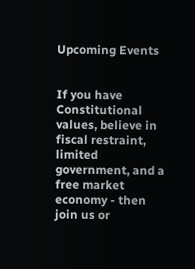Upcoming Events


If you have Constitutional values, believe in fiscal restraint, limited government, and a free market economy - then join us or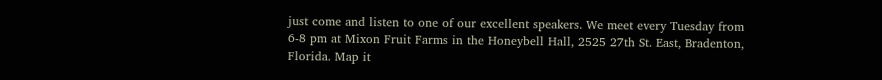just come and listen to one of our excellent speakers. We meet every Tuesday from 6-8 pm at Mixon Fruit Farms in the Honeybell Hall, 2525 27th St. East, Bradenton, Florida. Map it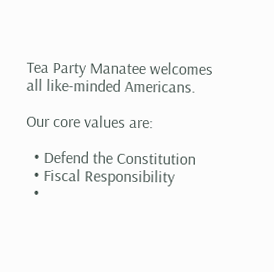Tea Party Manatee welcomes all like-minded Americans.

Our core values are:

  • Defend the Constitution
  • Fiscal Responsibility
  •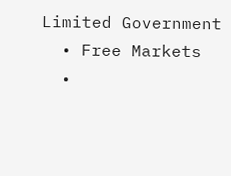Limited Government
  • Free Markets
  •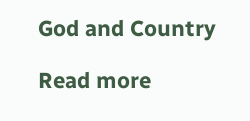God and Country

Read more